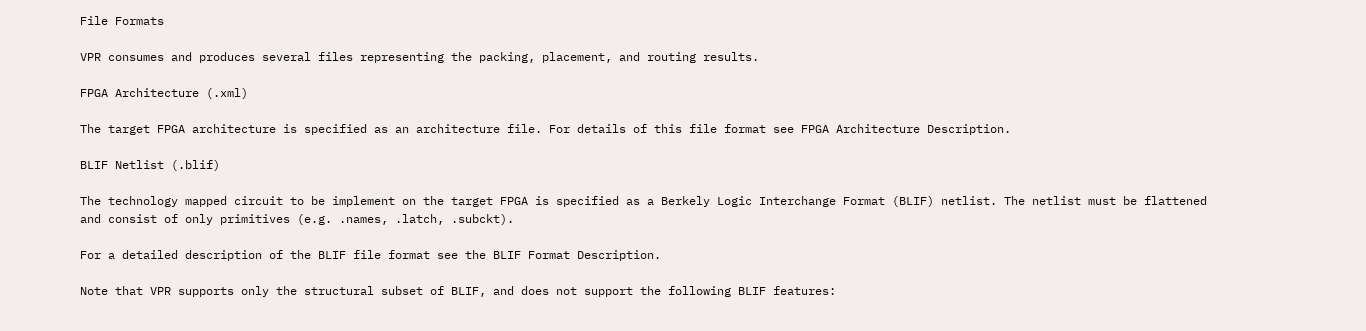File Formats

VPR consumes and produces several files representing the packing, placement, and routing results.

FPGA Architecture (.xml)

The target FPGA architecture is specified as an architecture file. For details of this file format see FPGA Architecture Description.

BLIF Netlist (.blif)

The technology mapped circuit to be implement on the target FPGA is specified as a Berkely Logic Interchange Format (BLIF) netlist. The netlist must be flattened and consist of only primitives (e.g. .names, .latch, .subckt).

For a detailed description of the BLIF file format see the BLIF Format Description.

Note that VPR supports only the structural subset of BLIF, and does not support the following BLIF features: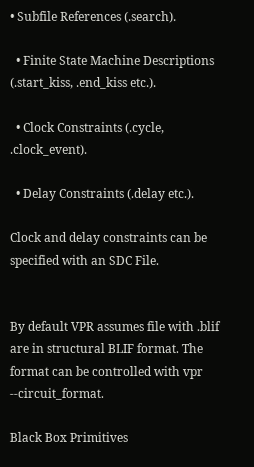• Subfile References (.search).

  • Finite State Machine Descriptions (.start_kiss, .end_kiss etc.).

  • Clock Constraints (.cycle, .clock_event).

  • Delay Constraints (.delay etc.).

Clock and delay constraints can be specified with an SDC File.


By default VPR assumes file with .blif are in structural BLIF format. The format can be controlled with vpr --circuit_format.

Black Box Primitives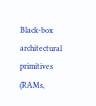Black-box architectural primitives (RAMs,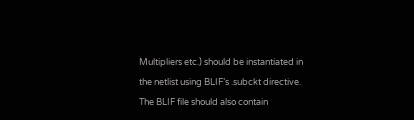Multipliers etc.) should be instantiated in the netlist using BLIF’s .subckt directive. The BLIF file should also contain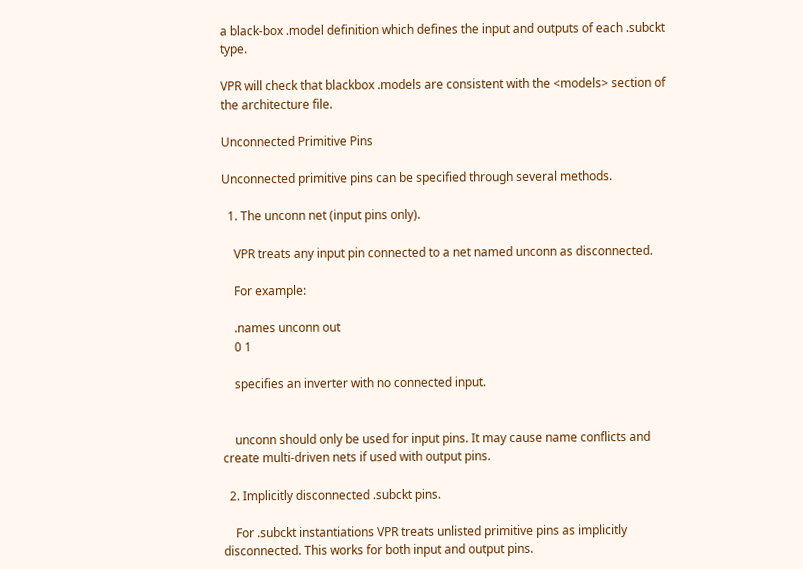a black-box .model definition which defines the input and outputs of each .subckt type.

VPR will check that blackbox .models are consistent with the <models> section of the architecture file.

Unconnected Primitive Pins

Unconnected primitive pins can be specified through several methods.

  1. The unconn net (input pins only).

    VPR treats any input pin connected to a net named unconn as disconnected.

    For example:

    .names unconn out
    0 1

    specifies an inverter with no connected input.


    unconn should only be used for input pins. It may cause name conflicts and create multi-driven nets if used with output pins.

  2. Implicitly disconnected .subckt pins.

    For .subckt instantiations VPR treats unlisted primitive pins as implicitly disconnected. This works for both input and output pins.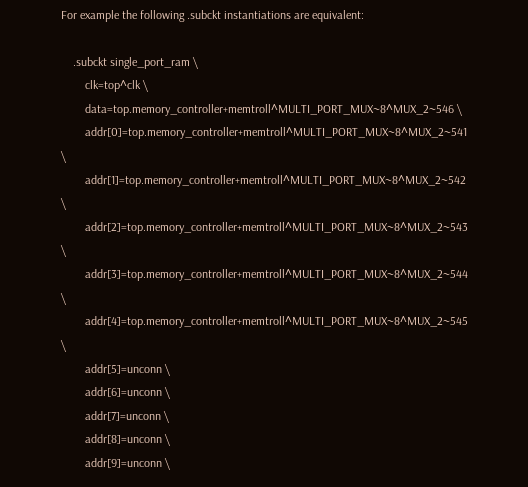For example the following .subckt instantiations are equivalent:

    .subckt single_port_ram \
        clk=top^clk \
        data=top.memory_controller+memtroll^MULTI_PORT_MUX~8^MUX_2~546 \
        addr[0]=top.memory_controller+memtroll^MULTI_PORT_MUX~8^MUX_2~541 \
        addr[1]=top.memory_controller+memtroll^MULTI_PORT_MUX~8^MUX_2~542 \
        addr[2]=top.memory_controller+memtroll^MULTI_PORT_MUX~8^MUX_2~543 \
        addr[3]=top.memory_controller+memtroll^MULTI_PORT_MUX~8^MUX_2~544 \
        addr[4]=top.memory_controller+memtroll^MULTI_PORT_MUX~8^MUX_2~545 \
        addr[5]=unconn \
        addr[6]=unconn \
        addr[7]=unconn \
        addr[8]=unconn \
        addr[9]=unconn \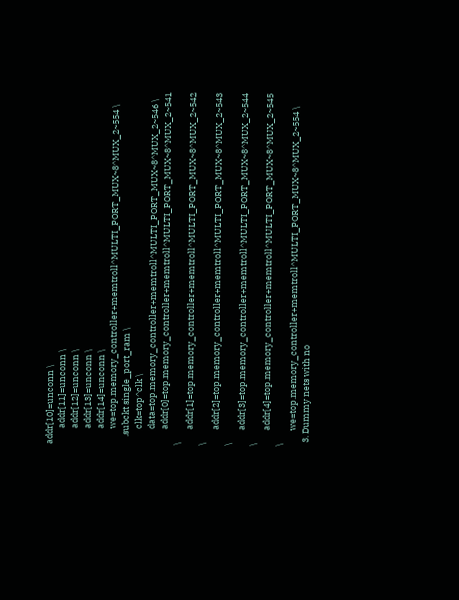addr[10]=unconn \
        addr[11]=unconn \
        addr[12]=unconn \
        addr[13]=unconn \
        addr[14]=unconn \
        we=top.memory_controller+memtroll^MULTI_PORT_MUX~8^MUX_2~554 \
    .subckt single_port_ram \
        clk=top^clk \
        data=top.memory_controller+memtroll^MULTI_PORT_MUX~8^MUX_2~546 \
        addr[0]=top.memory_controller+memtroll^MULTI_PORT_MUX~8^MUX_2~541 \
        addr[1]=top.memory_controller+memtroll^MULTI_PORT_MUX~8^MUX_2~542 \
        addr[2]=top.memory_controller+memtroll^MULTI_PORT_MUX~8^MUX_2~543 \
        addr[3]=top.memory_controller+memtroll^MULTI_PORT_MUX~8^MUX_2~544 \
        addr[4]=top.memory_controller+memtroll^MULTI_PORT_MUX~8^MUX_2~545 \
        we=top.memory_controller+memtroll^MULTI_PORT_MUX~8^MUX_2~554 \
  3. Dummy nets with no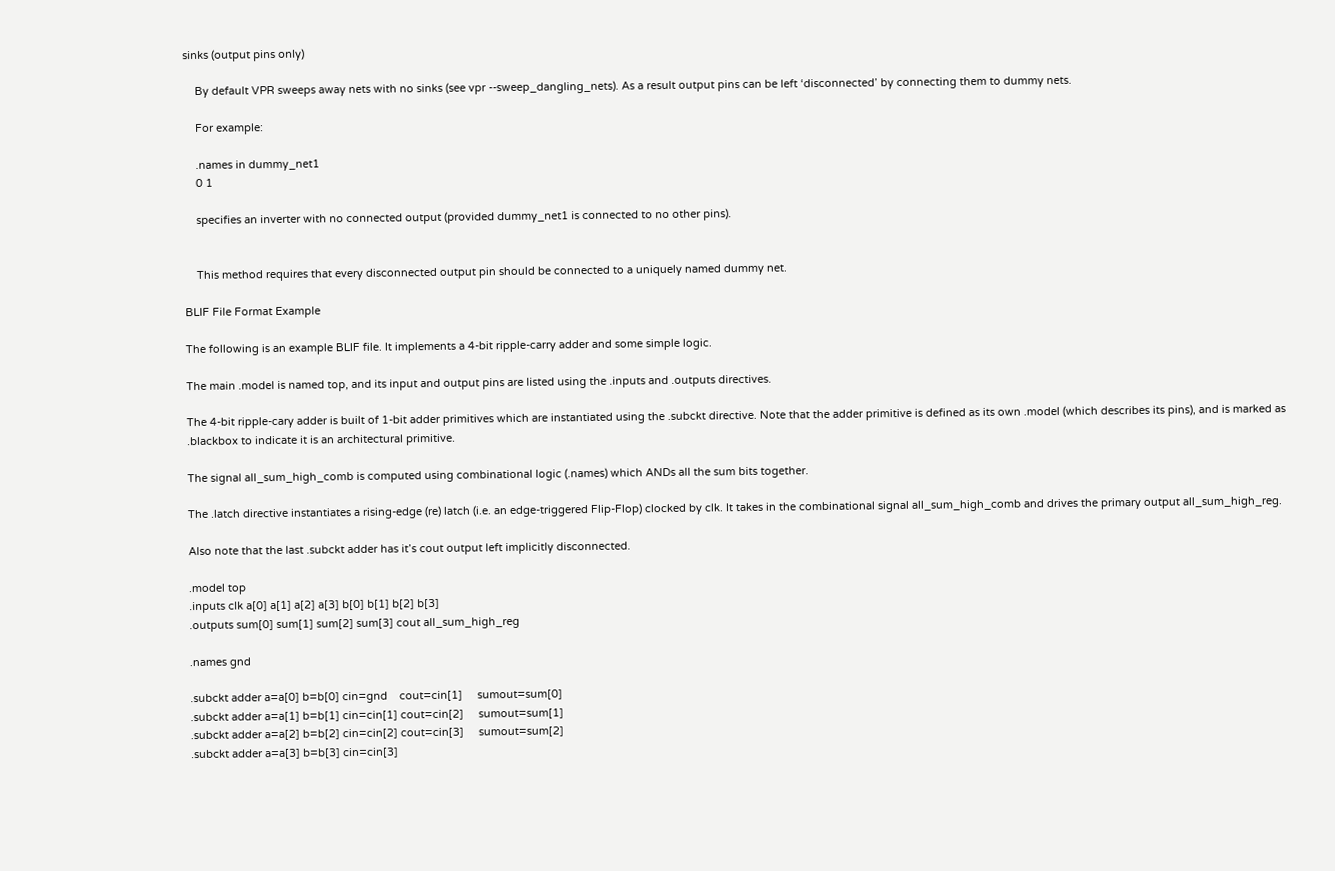sinks (output pins only)

    By default VPR sweeps away nets with no sinks (see vpr --sweep_dangling_nets). As a result output pins can be left ‘disconnected’ by connecting them to dummy nets.

    For example:

    .names in dummy_net1
    0 1

    specifies an inverter with no connected output (provided dummy_net1 is connected to no other pins).


    This method requires that every disconnected output pin should be connected to a uniquely named dummy net.

BLIF File Format Example

The following is an example BLIF file. It implements a 4-bit ripple-carry adder and some simple logic.

The main .model is named top, and its input and output pins are listed using the .inputs and .outputs directives.

The 4-bit ripple-cary adder is built of 1-bit adder primitives which are instantiated using the .subckt directive. Note that the adder primitive is defined as its own .model (which describes its pins), and is marked as .blackbox to indicate it is an architectural primitive.

The signal all_sum_high_comb is computed using combinational logic (.names) which ANDs all the sum bits together.

The .latch directive instantiates a rising-edge (re) latch (i.e. an edge-triggered Flip-Flop) clocked by clk. It takes in the combinational signal all_sum_high_comb and drives the primary output all_sum_high_reg.

Also note that the last .subckt adder has it’s cout output left implicitly disconnected.

.model top
.inputs clk a[0] a[1] a[2] a[3] b[0] b[1] b[2] b[3]
.outputs sum[0] sum[1] sum[2] sum[3] cout all_sum_high_reg

.names gnd

.subckt adder a=a[0] b=b[0] cin=gnd    cout=cin[1]     sumout=sum[0]
.subckt adder a=a[1] b=b[1] cin=cin[1] cout=cin[2]     sumout=sum[1]
.subckt adder a=a[2] b=b[2] cin=cin[2] cout=cin[3]     sumout=sum[2]
.subckt adder a=a[3] b=b[3] cin=cin[3]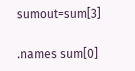sumout=sum[3]

.names sum[0]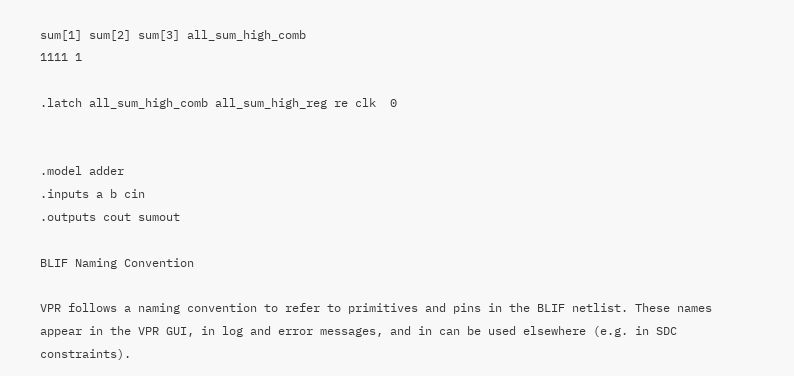sum[1] sum[2] sum[3] all_sum_high_comb
1111 1

.latch all_sum_high_comb all_sum_high_reg re clk  0


.model adder
.inputs a b cin
.outputs cout sumout

BLIF Naming Convention

VPR follows a naming convention to refer to primitives and pins in the BLIF netlist. These names appear in the VPR GUI, in log and error messages, and in can be used elsewhere (e.g. in SDC constraints).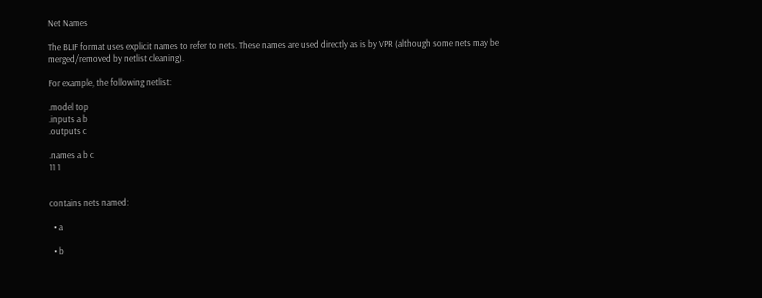Net Names

The BLIF format uses explicit names to refer to nets. These names are used directly as is by VPR (although some nets may be merged/removed by netlist cleaning).

For example, the following netlist:

.model top
.inputs a b
.outputs c

.names a b c
11 1


contains nets named:

  • a

  • b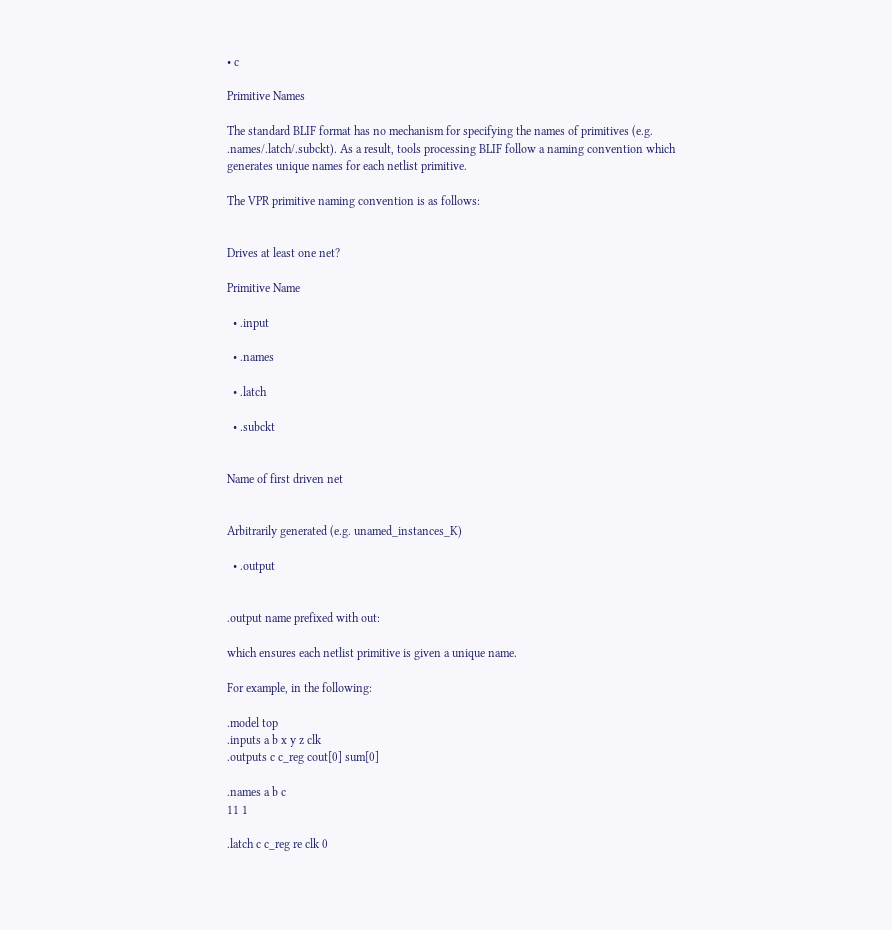• c

Primitive Names

The standard BLIF format has no mechanism for specifying the names of primitives (e.g. .names/.latch/.subckt). As a result, tools processing BLIF follow a naming convention which generates unique names for each netlist primitive.

The VPR primitive naming convention is as follows:


Drives at least one net?

Primitive Name

  • .input

  • .names

  • .latch

  • .subckt


Name of first driven net


Arbitrarily generated (e.g. unamed_instances_K)

  • .output


.output name prefixed with out:

which ensures each netlist primitive is given a unique name.

For example, in the following:

.model top
.inputs a b x y z clk
.outputs c c_reg cout[0] sum[0]

.names a b c
11 1

.latch c c_reg re clk 0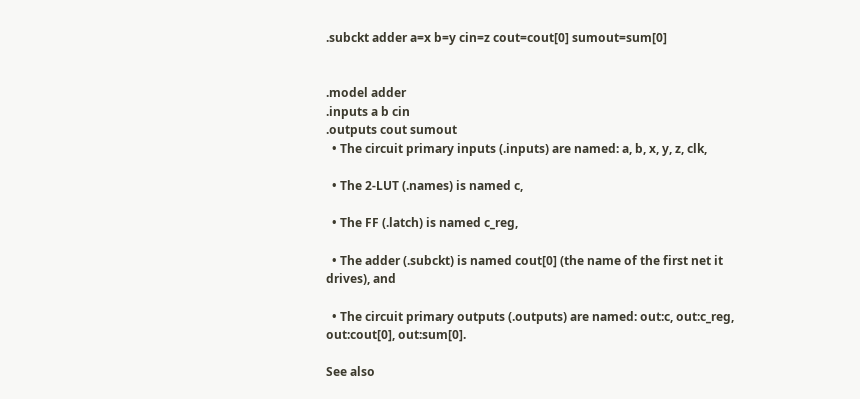.subckt adder a=x b=y cin=z cout=cout[0] sumout=sum[0]


.model adder
.inputs a b cin
.outputs cout sumout
  • The circuit primary inputs (.inputs) are named: a, b, x, y, z, clk,

  • The 2-LUT (.names) is named c,

  • The FF (.latch) is named c_reg,

  • The adder (.subckt) is named cout[0] (the name of the first net it drives), and

  • The circuit primary outputs (.outputs) are named: out:c, out:c_reg, out:cout[0], out:sum[0].

See also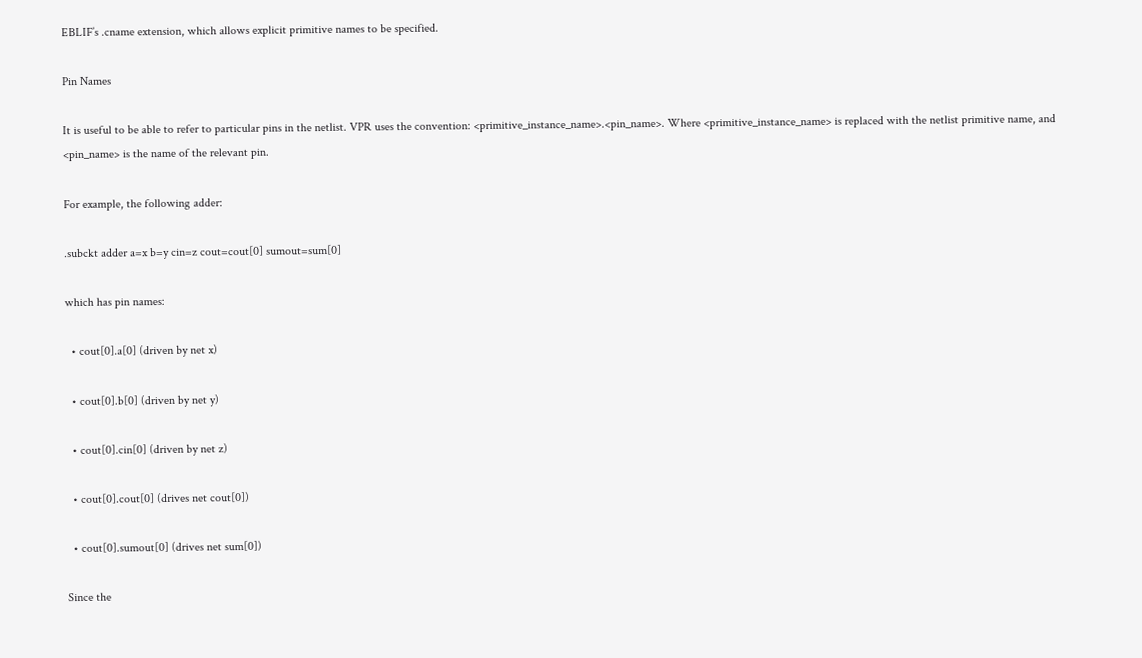EBLIF’s .cname extension, which allows explicit primitive names to be specified.

Pin Names

It is useful to be able to refer to particular pins in the netlist. VPR uses the convention: <primitive_instance_name>.<pin_name>. Where <primitive_instance_name> is replaced with the netlist primitive name, and <pin_name> is the name of the relevant pin.

For example, the following adder:

.subckt adder a=x b=y cin=z cout=cout[0] sumout=sum[0]

which has pin names:

  • cout[0].a[0] (driven by net x)

  • cout[0].b[0] (driven by net y)

  • cout[0].cin[0] (driven by net z)

  • cout[0].cout[0] (drives net cout[0])

  • cout[0].sumout[0] (drives net sum[0])

Since the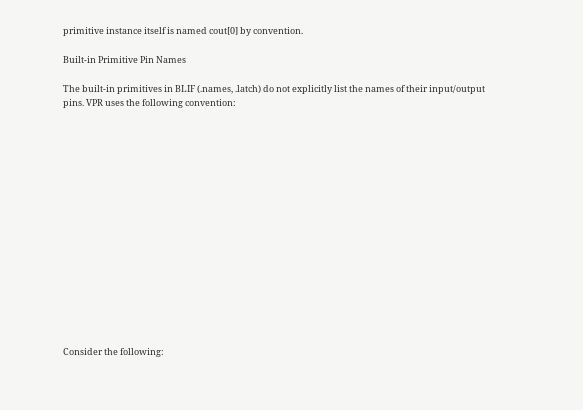primitive instance itself is named cout[0] by convention.

Built-in Primitive Pin Names

The built-in primitives in BLIF (.names, .latch) do not explicitly list the names of their input/output pins. VPR uses the following convention:
















Consider the following: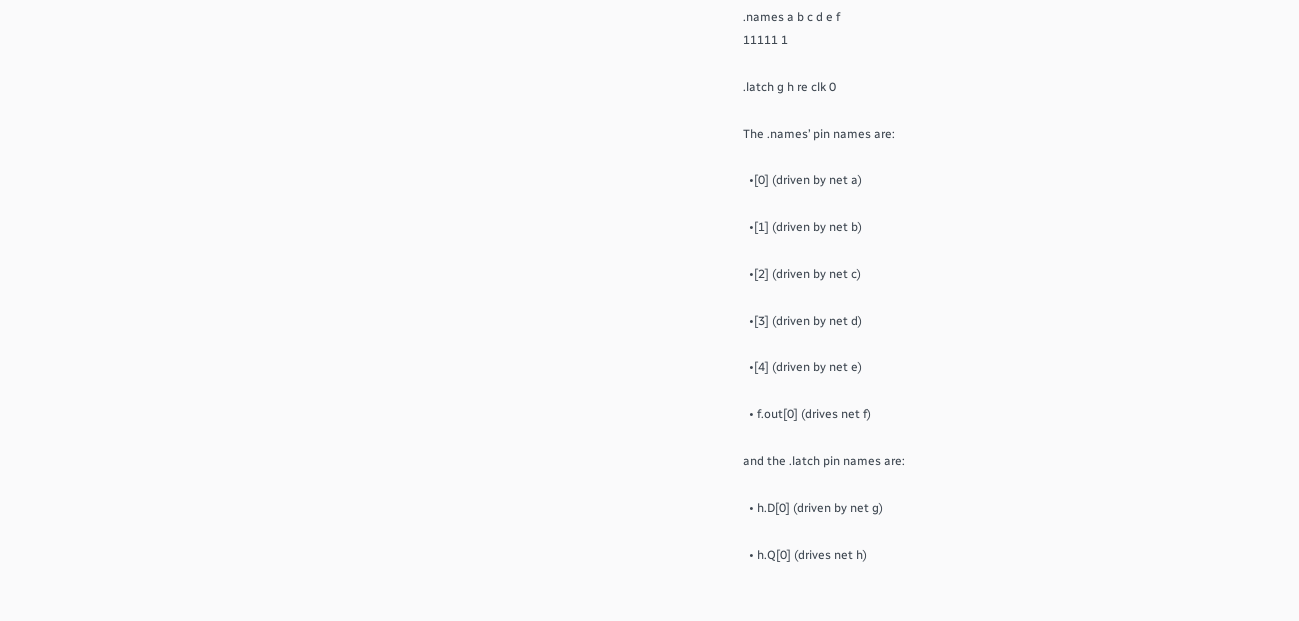.names a b c d e f
11111 1

.latch g h re clk 0

The .names’ pin names are:

  •[0] (driven by net a)

  •[1] (driven by net b)

  •[2] (driven by net c)

  •[3] (driven by net d)

  •[4] (driven by net e)

  • f.out[0] (drives net f)

and the .latch pin names are:

  • h.D[0] (driven by net g)

  • h.Q[0] (drives net h)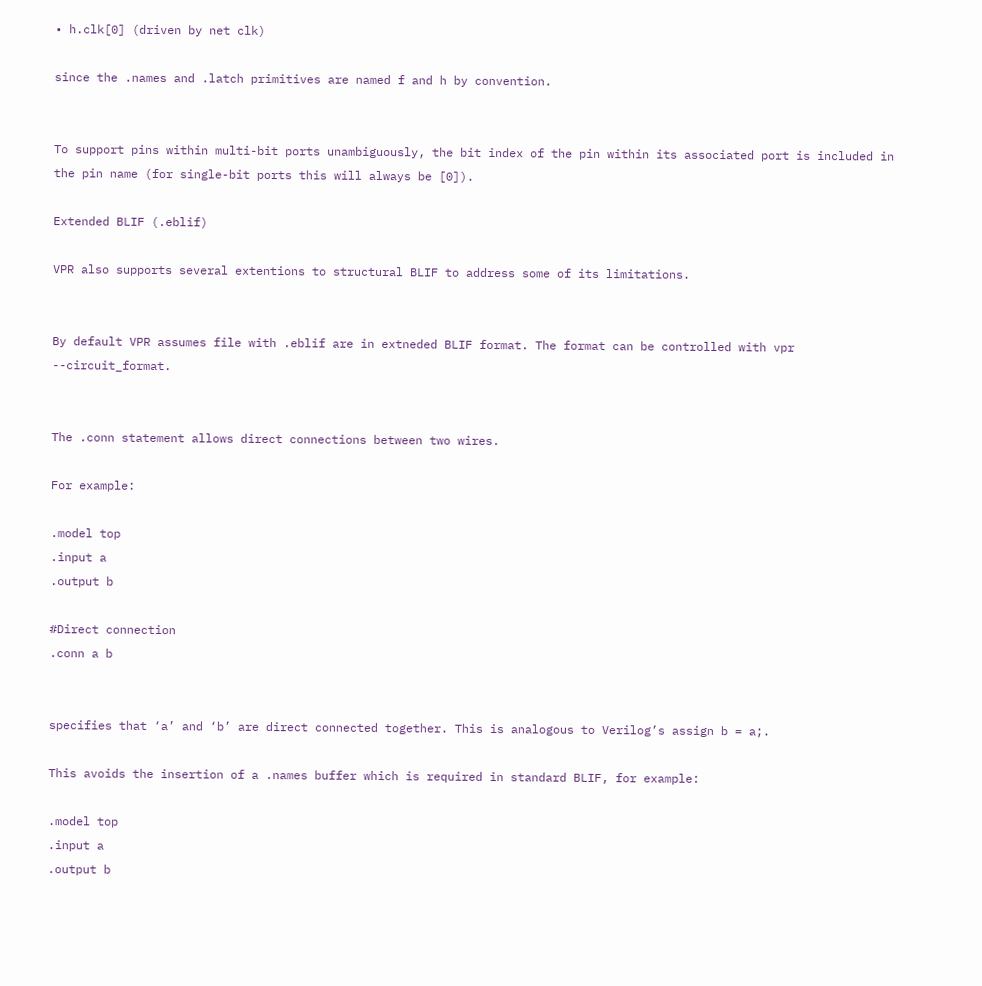• h.clk[0] (driven by net clk)

since the .names and .latch primitives are named f and h by convention.


To support pins within multi-bit ports unambiguously, the bit index of the pin within its associated port is included in the pin name (for single-bit ports this will always be [0]).

Extended BLIF (.eblif)

VPR also supports several extentions to structural BLIF to address some of its limitations.


By default VPR assumes file with .eblif are in extneded BLIF format. The format can be controlled with vpr --circuit_format.


The .conn statement allows direct connections between two wires.

For example:

.model top
.input a
.output b

#Direct connection
.conn a b


specifies that ‘a’ and ‘b’ are direct connected together. This is analogous to Verilog’s assign b = a;.

This avoids the insertion of a .names buffer which is required in standard BLIF, for example:

.model top
.input a
.output b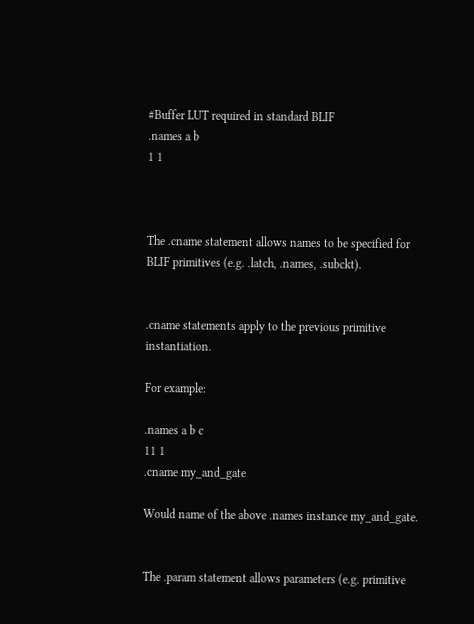#Buffer LUT required in standard BLIF
.names a b
1 1



The .cname statement allows names to be specified for BLIF primitives (e.g. .latch, .names, .subckt).


.cname statements apply to the previous primitive instantiation.

For example:

.names a b c
11 1
.cname my_and_gate

Would name of the above .names instance my_and_gate.


The .param statement allows parameters (e.g. primitive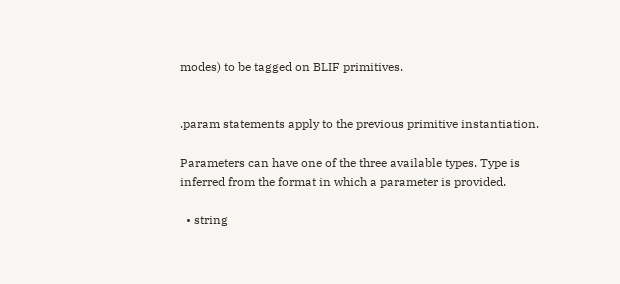modes) to be tagged on BLIF primitives.


.param statements apply to the previous primitive instantiation.

Parameters can have one of the three available types. Type is inferred from the format in which a parameter is provided.

  • string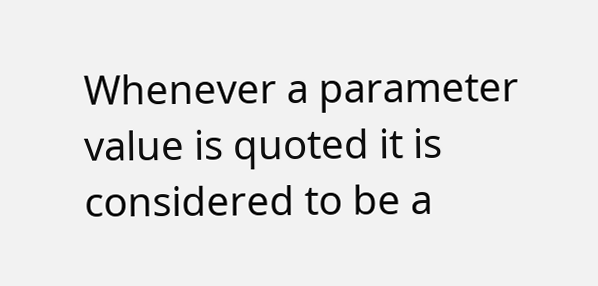Whenever a parameter value is quoted it is considered to be a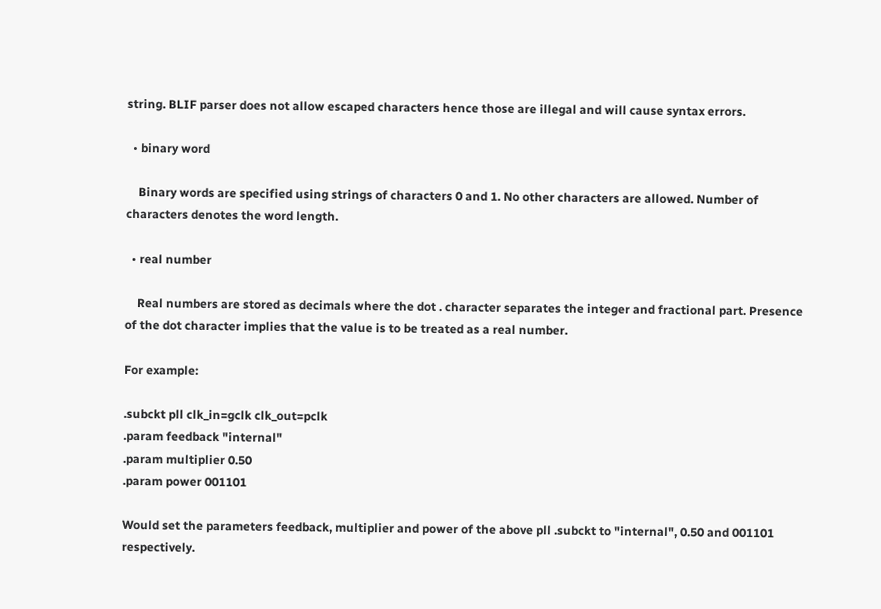string. BLIF parser does not allow escaped characters hence those are illegal and will cause syntax errors.

  • binary word

    Binary words are specified using strings of characters 0 and 1. No other characters are allowed. Number of characters denotes the word length.

  • real number

    Real numbers are stored as decimals where the dot . character separates the integer and fractional part. Presence of the dot character implies that the value is to be treated as a real number.

For example:

.subckt pll clk_in=gclk clk_out=pclk
.param feedback "internal"
.param multiplier 0.50
.param power 001101

Would set the parameters feedback, multiplier and power of the above pll .subckt to "internal", 0.50 and 001101 respectively.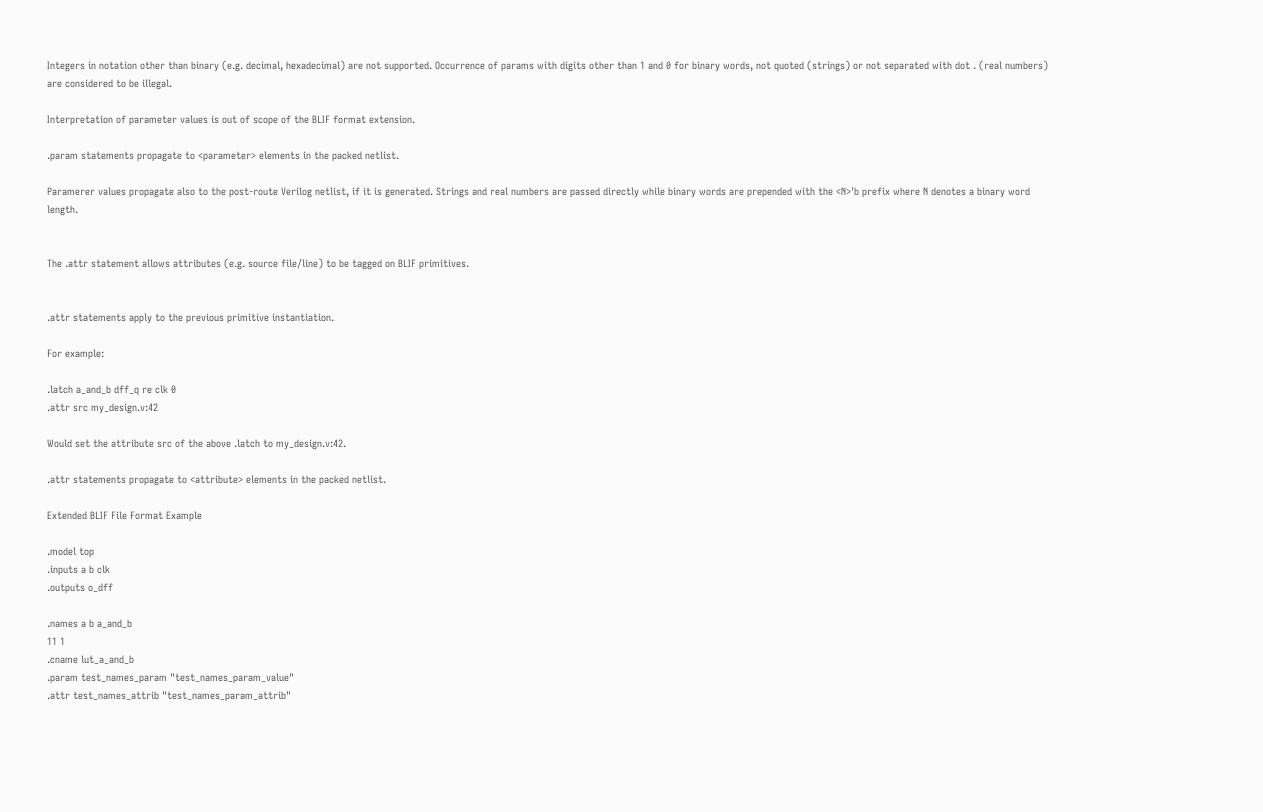Integers in notation other than binary (e.g. decimal, hexadecimal) are not supported. Occurrence of params with digits other than 1 and 0 for binary words, not quoted (strings) or not separated with dot . (real numbers) are considered to be illegal.

Interpretation of parameter values is out of scope of the BLIF format extension.

.param statements propagate to <parameter> elements in the packed netlist.

Paramerer values propagate also to the post-route Verilog netlist, if it is generated. Strings and real numbers are passed directly while binary words are prepended with the <N>'b prefix where N denotes a binary word length.


The .attr statement allows attributes (e.g. source file/line) to be tagged on BLIF primitives.


.attr statements apply to the previous primitive instantiation.

For example:

.latch a_and_b dff_q re clk 0
.attr src my_design.v:42

Would set the attribute src of the above .latch to my_design.v:42.

.attr statements propagate to <attribute> elements in the packed netlist.

Extended BLIF File Format Example

.model top
.inputs a b clk
.outputs o_dff

.names a b a_and_b
11 1
.cname lut_a_and_b
.param test_names_param "test_names_param_value"
.attr test_names_attrib "test_names_param_attrib"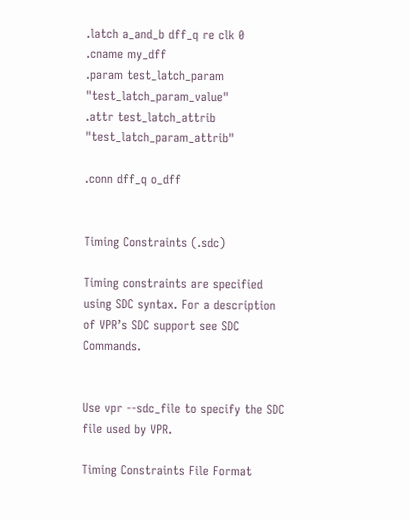.latch a_and_b dff_q re clk 0
.cname my_dff
.param test_latch_param "test_latch_param_value"
.attr test_latch_attrib "test_latch_param_attrib"

.conn dff_q o_dff


Timing Constraints (.sdc)

Timing constraints are specified using SDC syntax. For a description of VPR’s SDC support see SDC Commands.


Use vpr --sdc_file to specify the SDC file used by VPR.

Timing Constraints File Format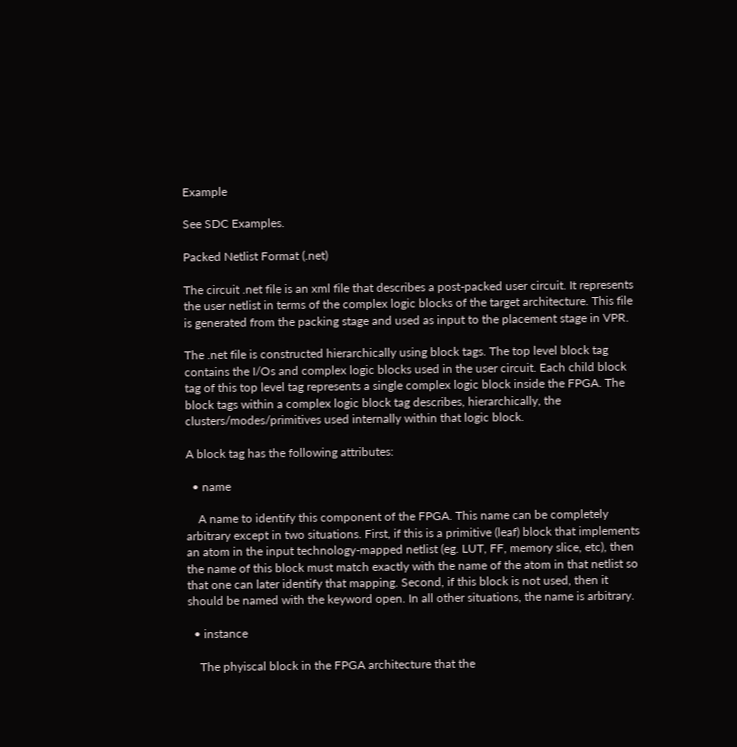Example

See SDC Examples.

Packed Netlist Format (.net)

The circuit .net file is an xml file that describes a post-packed user circuit. It represents the user netlist in terms of the complex logic blocks of the target architecture. This file is generated from the packing stage and used as input to the placement stage in VPR.

The .net file is constructed hierarchically using block tags. The top level block tag contains the I/Os and complex logic blocks used in the user circuit. Each child block tag of this top level tag represents a single complex logic block inside the FPGA. The block tags within a complex logic block tag describes, hierarchically, the clusters/modes/primitives used internally within that logic block.

A block tag has the following attributes:

  • name

    A name to identify this component of the FPGA. This name can be completely arbitrary except in two situations. First, if this is a primitive (leaf) block that implements an atom in the input technology-mapped netlist (eg. LUT, FF, memory slice, etc), then the name of this block must match exactly with the name of the atom in that netlist so that one can later identify that mapping. Second, if this block is not used, then it should be named with the keyword open. In all other situations, the name is arbitrary.

  • instance

    The phyiscal block in the FPGA architecture that the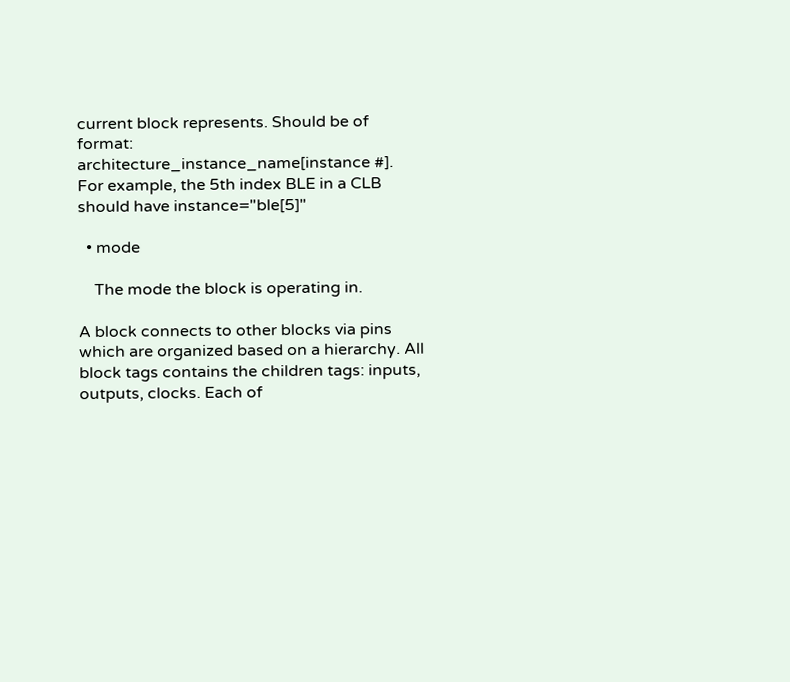current block represents. Should be of format: architecture_instance_name[instance #]. For example, the 5th index BLE in a CLB should have instance="ble[5]"

  • mode

    The mode the block is operating in.

A block connects to other blocks via pins which are organized based on a hierarchy. All block tags contains the children tags: inputs, outputs, clocks. Each of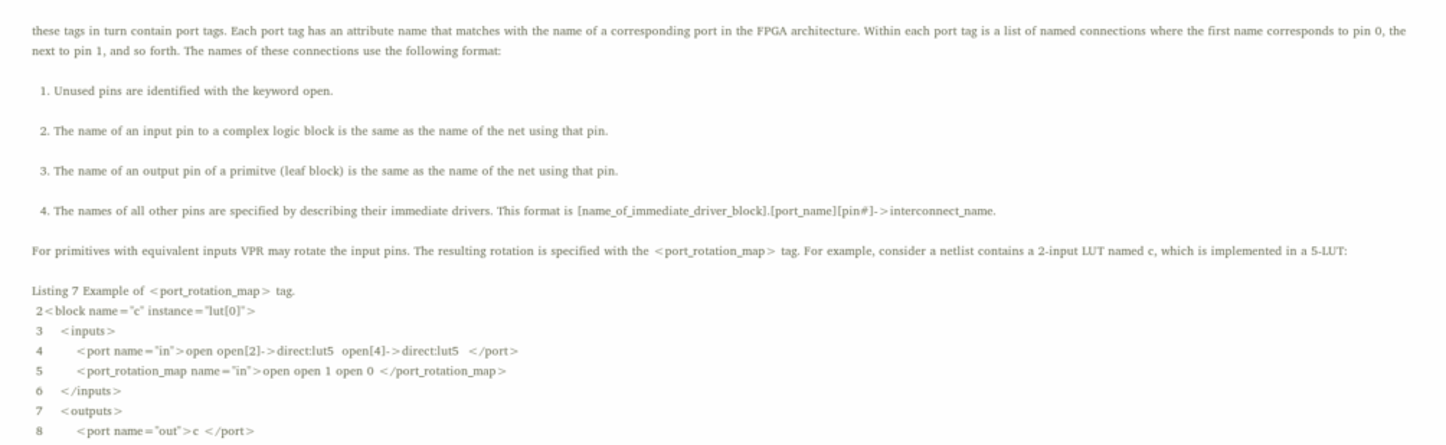these tags in turn contain port tags. Each port tag has an attribute name that matches with the name of a corresponding port in the FPGA architecture. Within each port tag is a list of named connections where the first name corresponds to pin 0, the next to pin 1, and so forth. The names of these connections use the following format:

  1. Unused pins are identified with the keyword open.

  2. The name of an input pin to a complex logic block is the same as the name of the net using that pin.

  3. The name of an output pin of a primitve (leaf block) is the same as the name of the net using that pin.

  4. The names of all other pins are specified by describing their immediate drivers. This format is [name_of_immediate_driver_block].[port_name][pin#]->interconnect_name.

For primitives with equivalent inputs VPR may rotate the input pins. The resulting rotation is specified with the <port_rotation_map> tag. For example, consider a netlist contains a 2-input LUT named c, which is implemented in a 5-LUT:

Listing 7 Example of <port_rotation_map> tag.
 2<block name="c" instance="lut[0]">
 3    <inputs>
 4        <port name="in">open open[2]->direct:lut5  open[4]->direct:lut5  </port>
 5        <port_rotation_map name="in">open open 1 open 0 </port_rotation_map>
 6    </inputs>
 7    <outputs>
 8        <port name="out">c </port>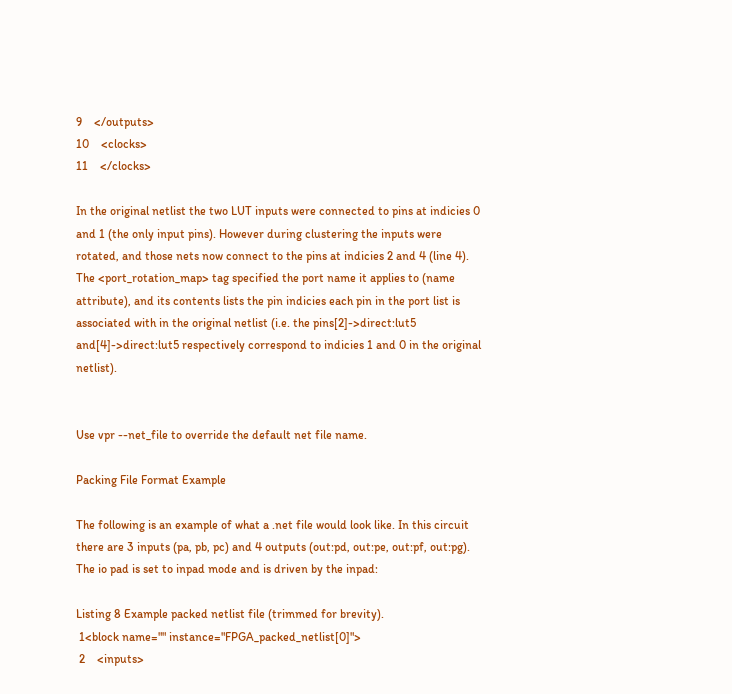9    </outputs>
10    <clocks>
11    </clocks>

In the original netlist the two LUT inputs were connected to pins at indicies 0 and 1 (the only input pins). However during clustering the inputs were rotated, and those nets now connect to the pins at indicies 2 and 4 (line 4). The <port_rotation_map> tag specified the port name it applies to (name attribute), and its contents lists the pin indicies each pin in the port list is associated with in the original netlist (i.e. the pins[2]->direct:lut5 and[4]->direct:lut5 respectively correspond to indicies 1 and 0 in the original netlist).


Use vpr --net_file to override the default net file name.

Packing File Format Example

The following is an example of what a .net file would look like. In this circuit there are 3 inputs (pa, pb, pc) and 4 outputs (out:pd, out:pe, out:pf, out:pg). The io pad is set to inpad mode and is driven by the inpad:

Listing 8 Example packed netlist file (trimmed for brevity).
 1<block name="" instance="FPGA_packed_netlist[0]">
 2    <inputs>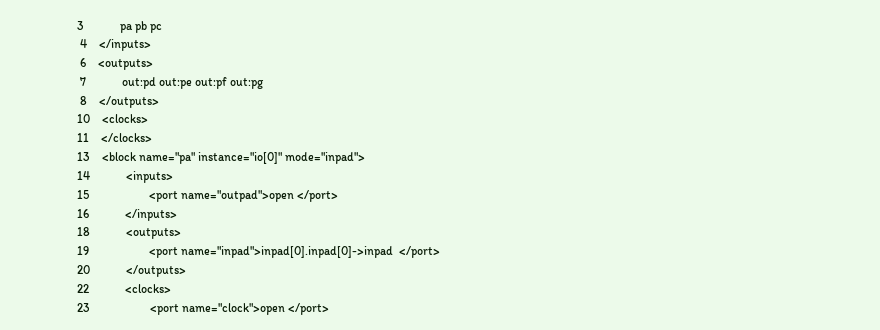3            pa pb pc
 4    </inputs>
 6    <outputs>
 7            out:pd out:pe out:pf out:pg
 8    </outputs>
10    <clocks>
11    </clocks>
13    <block name="pa" instance="io[0]" mode="inpad">
14            <inputs>
15                    <port name="outpad">open </port>
16            </inputs>
18            <outputs>
19                    <port name="inpad">inpad[0].inpad[0]->inpad  </port>
20            </outputs>
22            <clocks>
23                    <port name="clock">open </port>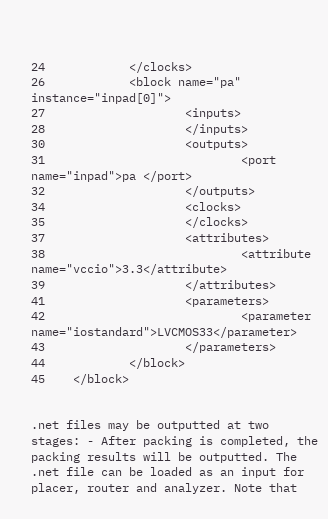24            </clocks>
26            <block name="pa" instance="inpad[0]">
27                    <inputs>
28                    </inputs>
30                    <outputs>
31                            <port name="inpad">pa </port>
32                    </outputs>
34                    <clocks>
35                    </clocks>
37                    <attributes>
38                            <attribute name="vccio">3.3</attribute>
39                    </attributes>
41                    <parameters>
42                            <parameter name="iostandard">LVCMOS33</parameter>
43                    </parameters>
44            </block>
45    </block>


.net files may be outputted at two stages: - After packing is completed, the packing results will be outputted. The .net file can be loaded as an input for placer, router and analyzer. Note that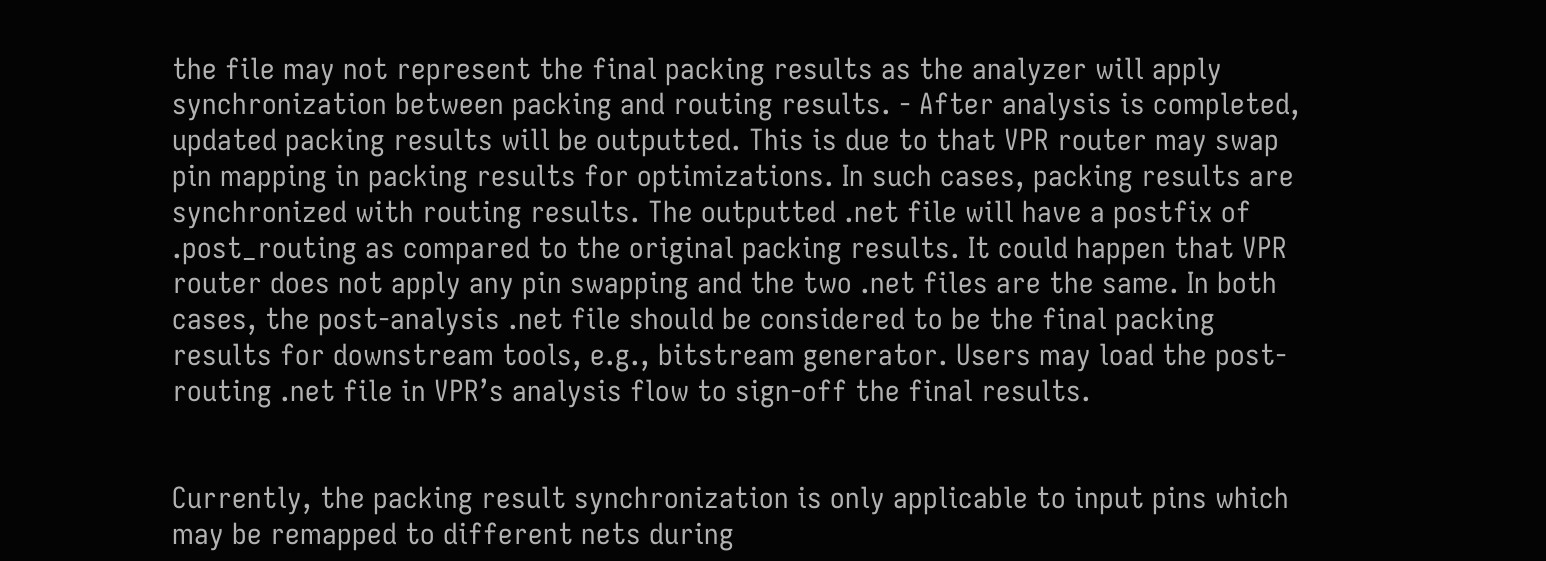the file may not represent the final packing results as the analyzer will apply synchronization between packing and routing results. - After analysis is completed, updated packing results will be outputted. This is due to that VPR router may swap pin mapping in packing results for optimizations. In such cases, packing results are synchronized with routing results. The outputted .net file will have a postfix of .post_routing as compared to the original packing results. It could happen that VPR router does not apply any pin swapping and the two .net files are the same. In both cases, the post-analysis .net file should be considered to be the final packing results for downstream tools, e.g., bitstream generator. Users may load the post-routing .net file in VPR’s analysis flow to sign-off the final results.


Currently, the packing result synchronization is only applicable to input pins which may be remapped to different nets during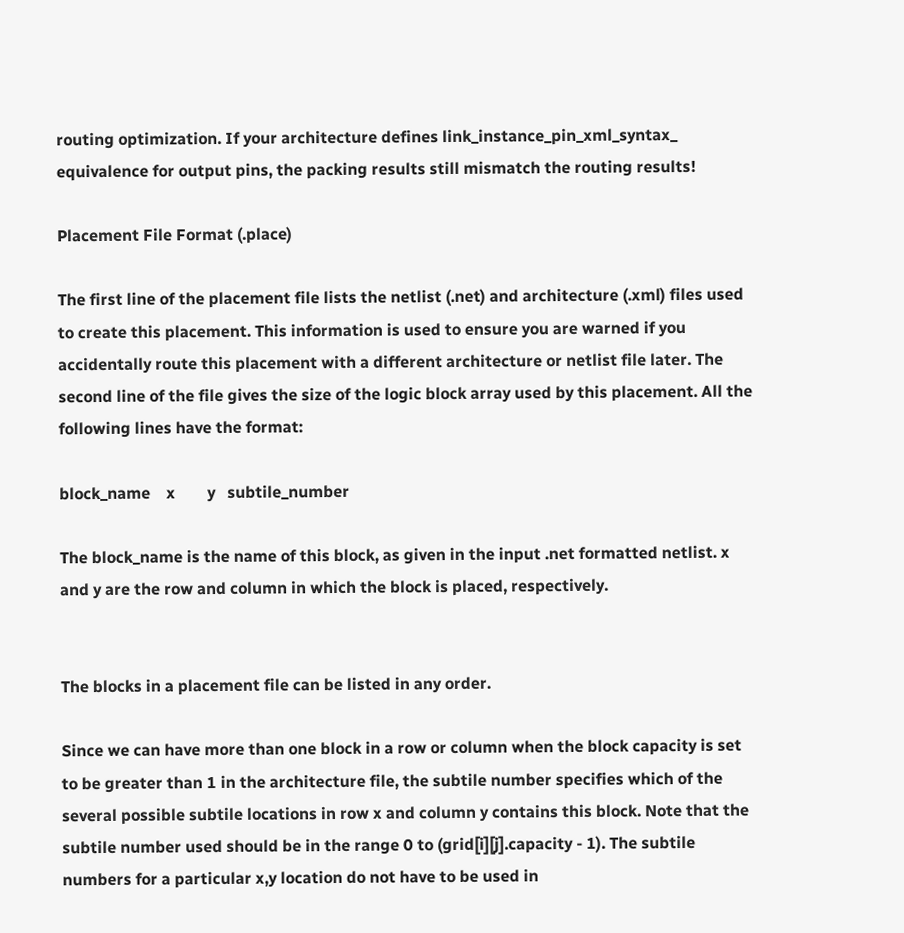routing optimization. If your architecture defines link_instance_pin_xml_syntax_ equivalence for output pins, the packing results still mismatch the routing results!

Placement File Format (.place)

The first line of the placement file lists the netlist (.net) and architecture (.xml) files used to create this placement. This information is used to ensure you are warned if you accidentally route this placement with a different architecture or netlist file later. The second line of the file gives the size of the logic block array used by this placement. All the following lines have the format:

block_name    x        y   subtile_number

The block_name is the name of this block, as given in the input .net formatted netlist. x and y are the row and column in which the block is placed, respectively.


The blocks in a placement file can be listed in any order.

Since we can have more than one block in a row or column when the block capacity is set to be greater than 1 in the architecture file, the subtile number specifies which of the several possible subtile locations in row x and column y contains this block. Note that the subtile number used should be in the range 0 to (grid[i][j].capacity - 1). The subtile numbers for a particular x,y location do not have to be used in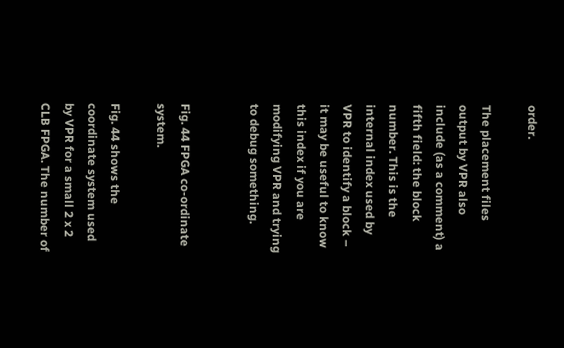order.

The placement files output by VPR also include (as a comment) a fifth field: the block number. This is the internal index used by VPR to identify a block – it may be useful to know this index if you are modifying VPR and trying to debug something.


Fig. 44 FPGA co-ordinate system.

Fig. 44 shows the coordinate system used by VPR for a small 2 x 2 CLB FPGA. The number of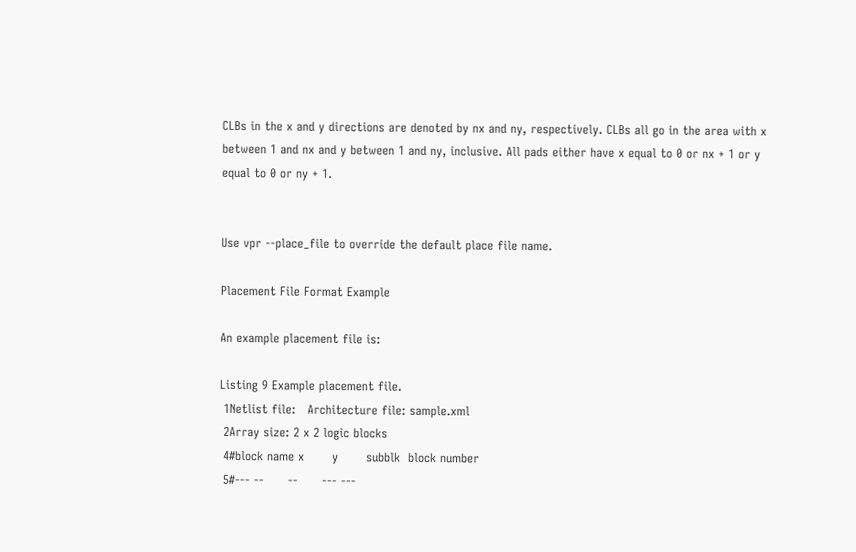CLBs in the x and y directions are denoted by nx and ny, respectively. CLBs all go in the area with x between 1 and nx and y between 1 and ny, inclusive. All pads either have x equal to 0 or nx + 1 or y equal to 0 or ny + 1.


Use vpr --place_file to override the default place file name.

Placement File Format Example

An example placement file is:

Listing 9 Example placement file.
 1Netlist file:   Architecture file: sample.xml
 2Array size: 2 x 2 logic blocks
 4#block name x       y       subblk  block number
 5#--- --      --      --- ---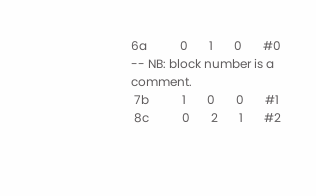6a           0       1       0       #0  -- NB: block number is a comment.
 7b           1       0       0       #1
 8c           0       2       1       #2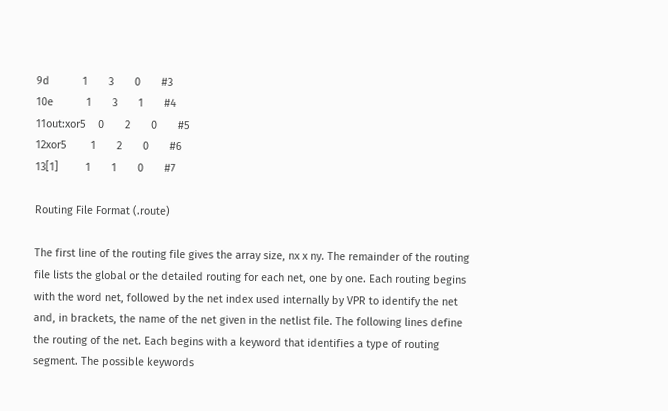9d           1       3       0       #3
10e           1       3       1       #4
11out:xor5    0       2       0       #5
12xor5        1       2       0       #6
13[1]         1       1       0       #7

Routing File Format (.route)

The first line of the routing file gives the array size, nx x ny. The remainder of the routing file lists the global or the detailed routing for each net, one by one. Each routing begins with the word net, followed by the net index used internally by VPR to identify the net and, in brackets, the name of the net given in the netlist file. The following lines define the routing of the net. Each begins with a keyword that identifies a type of routing segment. The possible keywords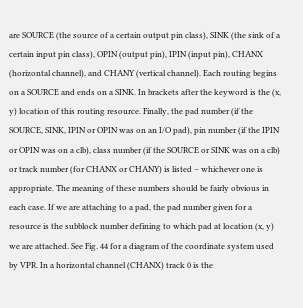are SOURCE (the source of a certain output pin class), SINK (the sink of a certain input pin class), OPIN (output pin), IPIN (input pin), CHANX (horizontal channel), and CHANY (vertical channel). Each routing begins on a SOURCE and ends on a SINK. In brackets after the keyword is the (x, y) location of this routing resource. Finally, the pad number (if the SOURCE, SINK, IPIN or OPIN was on an I/O pad), pin number (if the IPIN or OPIN was on a clb), class number (if the SOURCE or SINK was on a clb) or track number (for CHANX or CHANY) is listed – whichever one is appropriate. The meaning of these numbers should be fairly obvious in each case. If we are attaching to a pad, the pad number given for a resource is the subblock number defining to which pad at location (x, y) we are attached. See Fig. 44 for a diagram of the coordinate system used by VPR. In a horizontal channel (CHANX) track 0 is the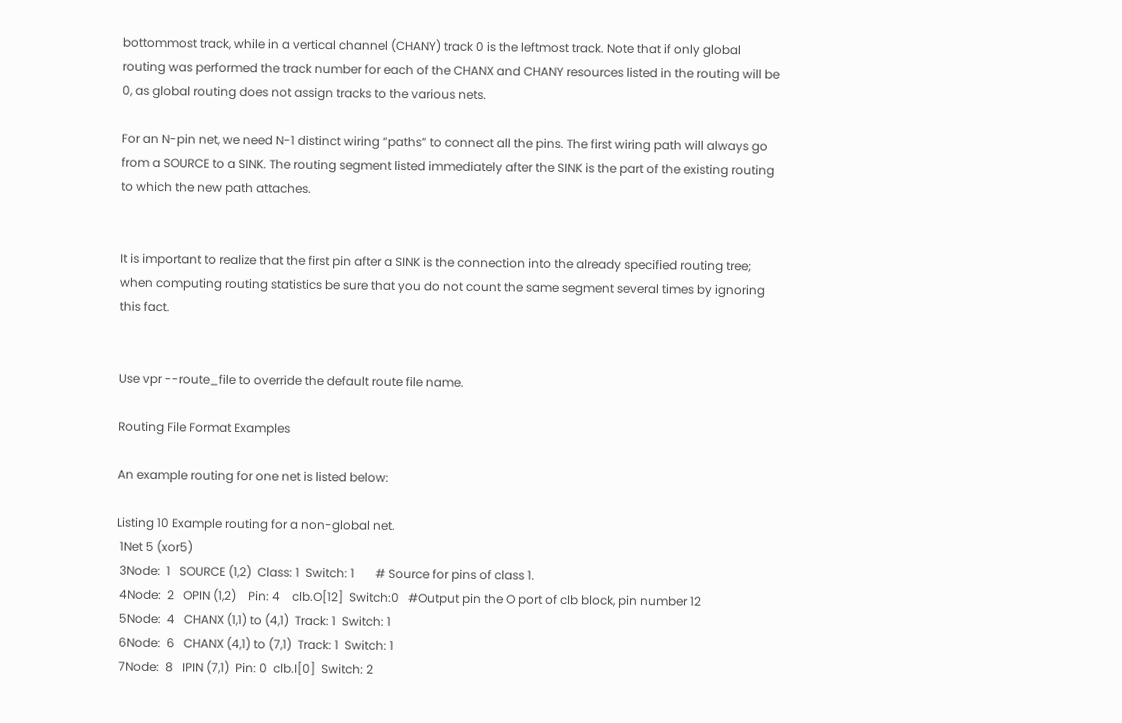bottommost track, while in a vertical channel (CHANY) track 0 is the leftmost track. Note that if only global routing was performed the track number for each of the CHANX and CHANY resources listed in the routing will be 0, as global routing does not assign tracks to the various nets.

For an N-pin net, we need N-1 distinct wiring “paths” to connect all the pins. The first wiring path will always go from a SOURCE to a SINK. The routing segment listed immediately after the SINK is the part of the existing routing to which the new path attaches.


It is important to realize that the first pin after a SINK is the connection into the already specified routing tree; when computing routing statistics be sure that you do not count the same segment several times by ignoring this fact.


Use vpr --route_file to override the default route file name.

Routing File Format Examples

An example routing for one net is listed below:

Listing 10 Example routing for a non-global net.
 1Net 5 (xor5)
 3Node:  1   SOURCE (1,2)  Class: 1  Switch: 1       # Source for pins of class 1.
 4Node:  2   OPIN (1,2)    Pin: 4    clb.O[12]  Switch:0   #Output pin the O port of clb block, pin number 12
 5Node:  4   CHANX (1,1) to (4,1)  Track: 1  Switch: 1
 6Node:  6   CHANX (4,1) to (7,1)  Track: 1  Switch: 1
 7Node:  8   IPIN (7,1)  Pin: 0  clb.I[0]  Switch: 2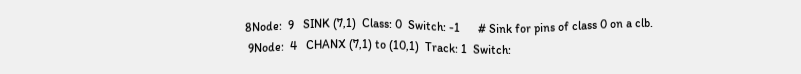8Node:  9   SINK (7,1)  Class: 0  Switch: -1      # Sink for pins of class 0 on a clb.
 9Node:  4   CHANX (7,1) to (10,1)  Track: 1  Switch: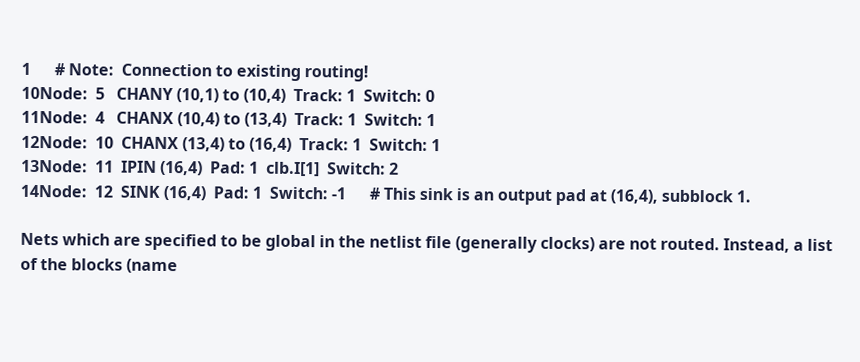1      # Note:  Connection to existing routing!
10Node:  5   CHANY (10,1) to (10,4)  Track: 1  Switch: 0
11Node:  4   CHANX (10,4) to (13,4)  Track: 1  Switch: 1
12Node:  10  CHANX (13,4) to (16,4)  Track: 1  Switch: 1
13Node:  11  IPIN (16,4)  Pad: 1  clb.I[1]  Switch: 2
14Node:  12  SINK (16,4)  Pad: 1  Switch: -1      # This sink is an output pad at (16,4), subblock 1.

Nets which are specified to be global in the netlist file (generally clocks) are not routed. Instead, a list of the blocks (name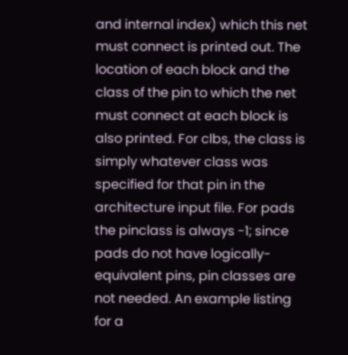and internal index) which this net must connect is printed out. The location of each block and the class of the pin to which the net must connect at each block is also printed. For clbs, the class is simply whatever class was specified for that pin in the architecture input file. For pads the pinclass is always -1; since pads do not have logically-equivalent pins, pin classes are not needed. An example listing for a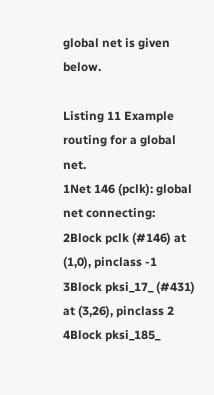global net is given below.

Listing 11 Example routing for a global net.
1Net 146 (pclk): global net connecting:
2Block pclk (#146) at (1,0), pinclass -1
3Block pksi_17_ (#431) at (3,26), pinclass 2
4Block pksi_185_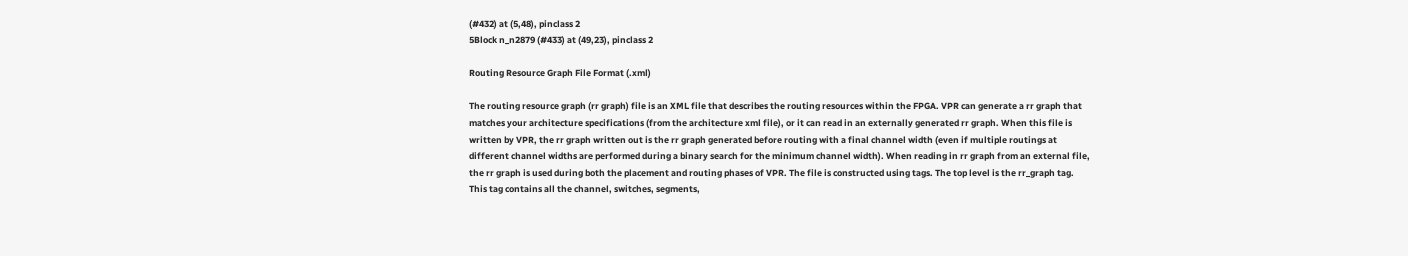(#432) at (5,48), pinclass 2
5Block n_n2879 (#433) at (49,23), pinclass 2

Routing Resource Graph File Format (.xml)

The routing resource graph (rr graph) file is an XML file that describes the routing resources within the FPGA. VPR can generate a rr graph that matches your architecture specifications (from the architecture xml file), or it can read in an externally generated rr graph. When this file is written by VPR, the rr graph written out is the rr graph generated before routing with a final channel width (even if multiple routings at different channel widths are performed during a binary search for the minimum channel width). When reading in rr graph from an external file, the rr graph is used during both the placement and routing phases of VPR. The file is constructed using tags. The top level is the rr_graph tag. This tag contains all the channel, switches, segments,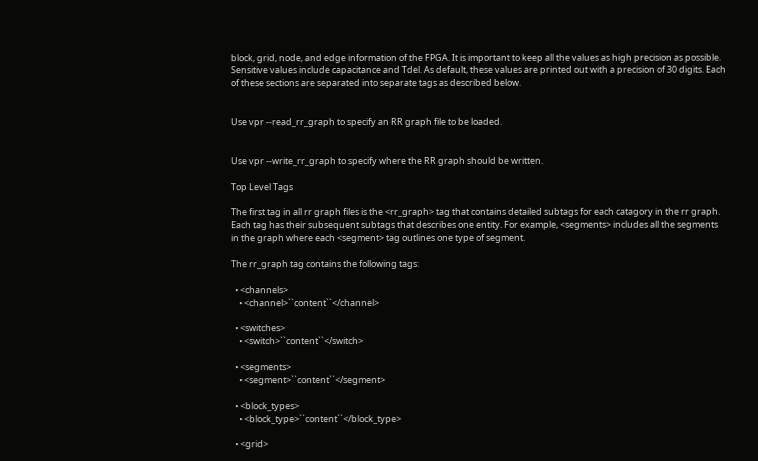block, grid, node, and edge information of the FPGA. It is important to keep all the values as high precision as possible. Sensitive values include capacitance and Tdel. As default, these values are printed out with a precision of 30 digits. Each of these sections are separated into separate tags as described below.


Use vpr --read_rr_graph to specify an RR graph file to be loaded.


Use vpr --write_rr_graph to specify where the RR graph should be written.

Top Level Tags

The first tag in all rr graph files is the <rr_graph> tag that contains detailed subtags for each catagory in the rr graph. Each tag has their subsequent subtags that describes one entity. For example, <segments> includes all the segments in the graph where each <segment> tag outlines one type of segment.

The rr_graph tag contains the following tags:

  • <channels>
    • <channel>``content``</channel>

  • <switches>
    • <switch>``content``</switch>

  • <segments>
    • <segment>``content``</segment>

  • <block_types>
    • <block_type>``content``</block_type>

  • <grid>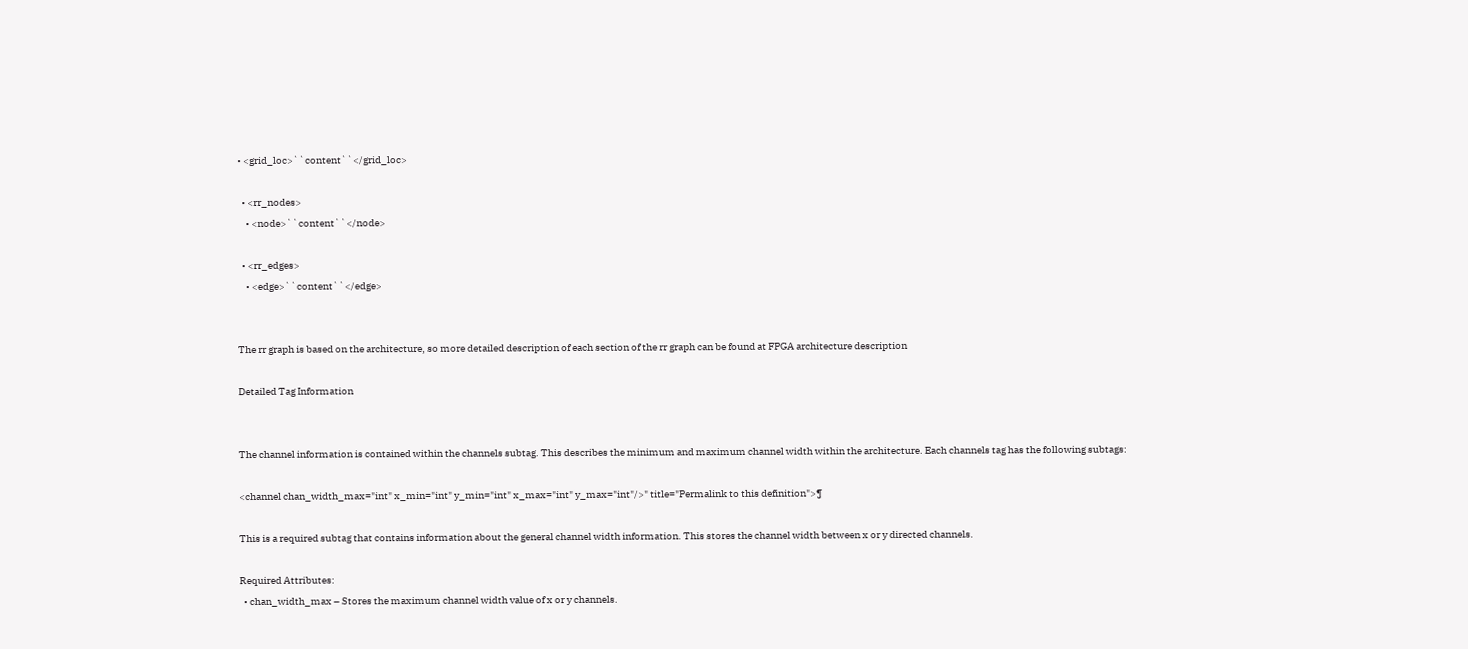• <grid_loc>``content``</grid_loc>

  • <rr_nodes>
    • <node>``content``</node>

  • <rr_edges>
    • <edge>``content``</edge>


The rr graph is based on the architecture, so more detailed description of each section of the rr graph can be found at FPGA architecture description

Detailed Tag Information


The channel information is contained within the channels subtag. This describes the minimum and maximum channel width within the architecture. Each channels tag has the following subtags:

<channel chan_width_max="int" x_min="int" y_min="int" x_max="int" y_max="int"/>" title="Permalink to this definition">¶

This is a required subtag that contains information about the general channel width information. This stores the channel width between x or y directed channels.

Required Attributes:
  • chan_width_max – Stores the maximum channel width value of x or y channels.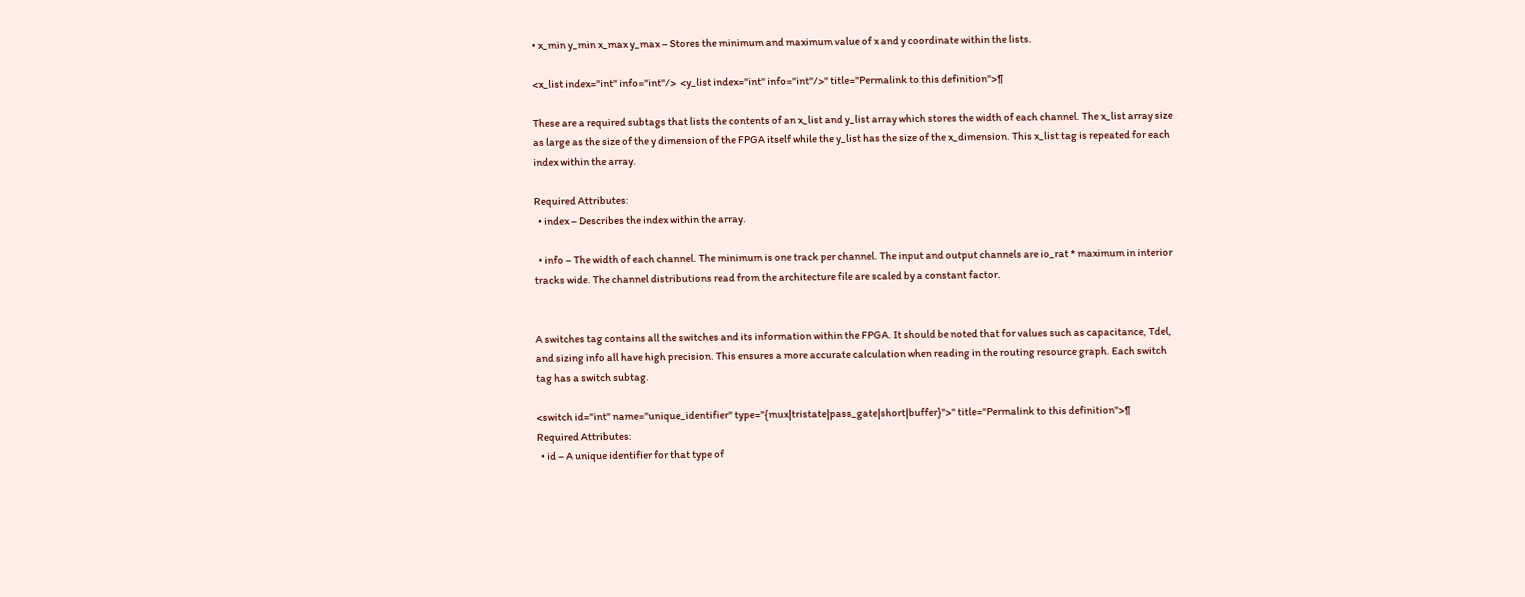• x_min y_min x_max y_max – Stores the minimum and maximum value of x and y coordinate within the lists.

<x_list index="int" info="int"/>  <y_list index="int" info="int"/>" title="Permalink to this definition">¶

These are a required subtags that lists the contents of an x_list and y_list array which stores the width of each channel. The x_list array size as large as the size of the y dimension of the FPGA itself while the y_list has the size of the x_dimension. This x_list tag is repeated for each index within the array.

Required Attributes:
  • index – Describes the index within the array.

  • info – The width of each channel. The minimum is one track per channel. The input and output channels are io_rat * maximum in interior tracks wide. The channel distributions read from the architecture file are scaled by a constant factor.


A switches tag contains all the switches and its information within the FPGA. It should be noted that for values such as capacitance, Tdel, and sizing info all have high precision. This ensures a more accurate calculation when reading in the routing resource graph. Each switch tag has a switch subtag.

<switch id="int" name="unique_identifier" type="{mux|tristate|pass_gate|short|buffer}">" title="Permalink to this definition">¶
Required Attributes:
  • id – A unique identifier for that type of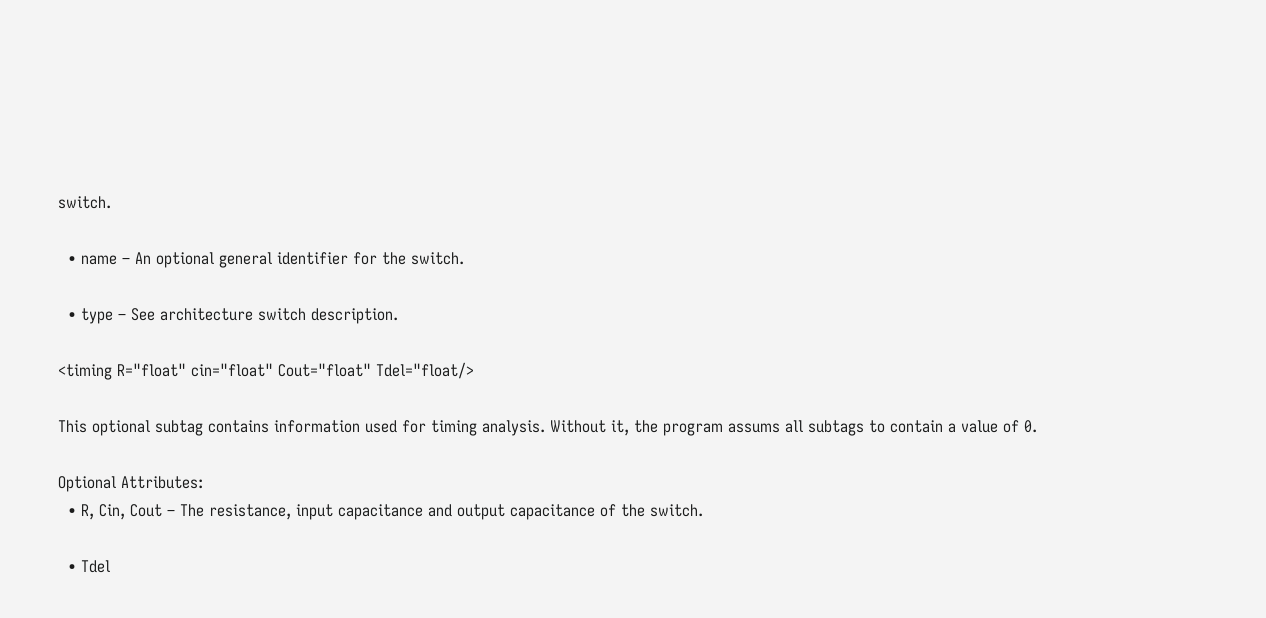switch.

  • name – An optional general identifier for the switch.

  • type – See architecture switch description.

<timing R="float" cin="float" Cout="float" Tdel="float/>

This optional subtag contains information used for timing analysis. Without it, the program assums all subtags to contain a value of 0.

Optional Attributes:
  • R, Cin, Cout – The resistance, input capacitance and output capacitance of the switch.

  • Tdel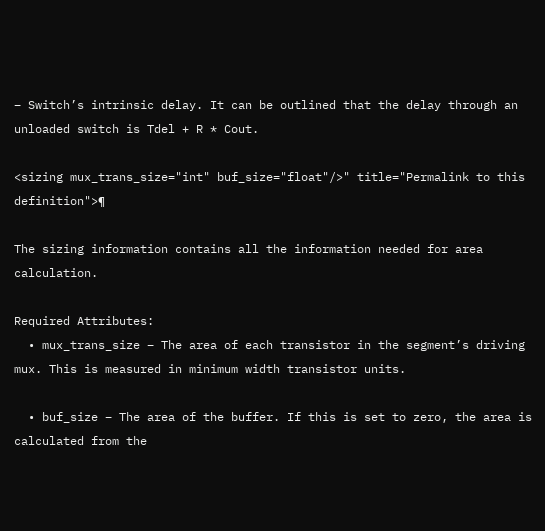– Switch’s intrinsic delay. It can be outlined that the delay through an unloaded switch is Tdel + R * Cout.

<sizing mux_trans_size="int" buf_size="float"/>" title="Permalink to this definition">¶

The sizing information contains all the information needed for area calculation.

Required Attributes:
  • mux_trans_size – The area of each transistor in the segment’s driving mux. This is measured in minimum width transistor units.

  • buf_size – The area of the buffer. If this is set to zero, the area is calculated from the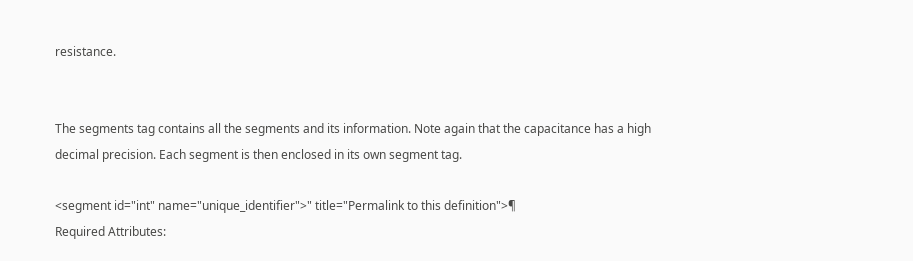resistance.


The segments tag contains all the segments and its information. Note again that the capacitance has a high decimal precision. Each segment is then enclosed in its own segment tag.

<segment id="int" name="unique_identifier">" title="Permalink to this definition">¶
Required Attributes: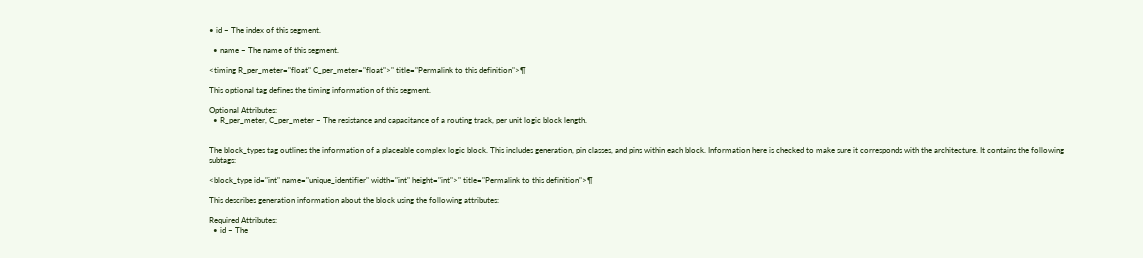• id – The index of this segment.

  • name – The name of this segment.

<timing R_per_meter="float" C_per_meter="float">" title="Permalink to this definition">¶

This optional tag defines the timing information of this segment.

Optional Attributes:
  • R_per_meter, C_per_meter – The resistance and capacitance of a routing track, per unit logic block length.


The block_types tag outlines the information of a placeable complex logic block. This includes generation, pin classes, and pins within each block. Information here is checked to make sure it corresponds with the architecture. It contains the following subtags:

<block_type id="int" name="unique_identifier" width="int" height="int">" title="Permalink to this definition">¶

This describes generation information about the block using the following attributes:

Required Attributes:
  • id – The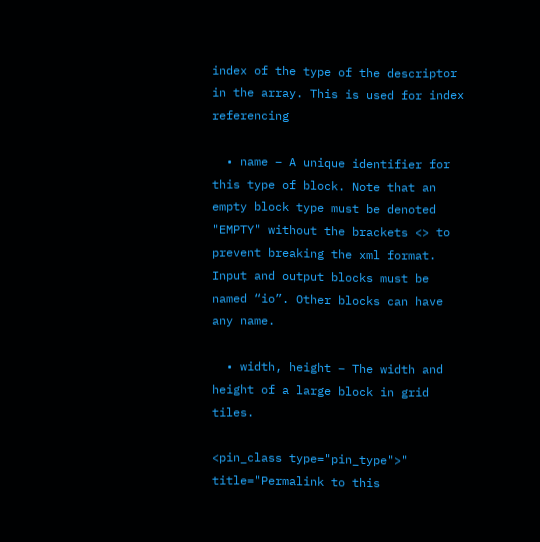index of the type of the descriptor in the array. This is used for index referencing

  • name – A unique identifier for this type of block. Note that an empty block type must be denoted "EMPTY" without the brackets <> to prevent breaking the xml format. Input and output blocks must be named “io”. Other blocks can have any name.

  • width, height – The width and height of a large block in grid tiles.

<pin_class type="pin_type">" title="Permalink to this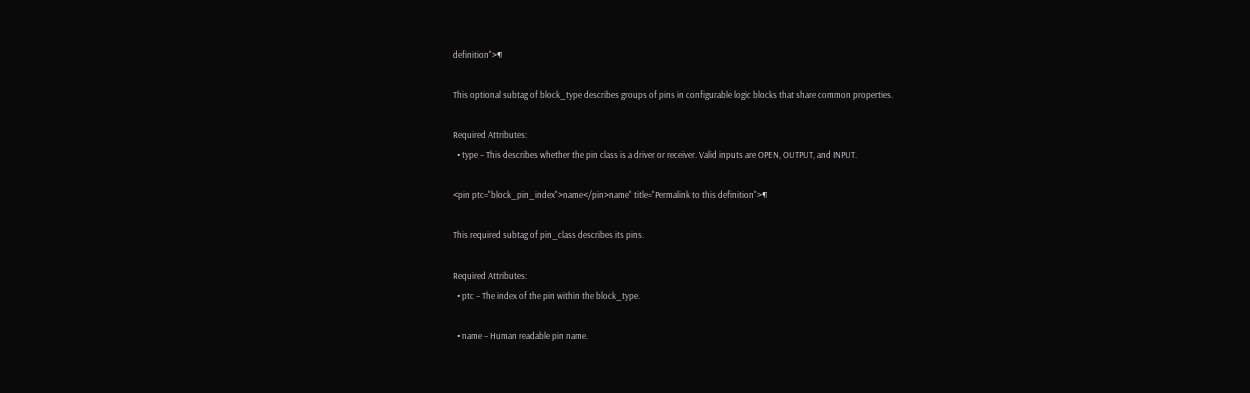definition">¶

This optional subtag of block_type describes groups of pins in configurable logic blocks that share common properties.

Required Attributes:
  • type – This describes whether the pin class is a driver or receiver. Valid inputs are OPEN, OUTPUT, and INPUT.

<pin ptc="block_pin_index">name</pin>name" title="Permalink to this definition">¶

This required subtag of pin_class describes its pins.

Required Attributes:
  • ptc – The index of the pin within the block_type.

  • name – Human readable pin name.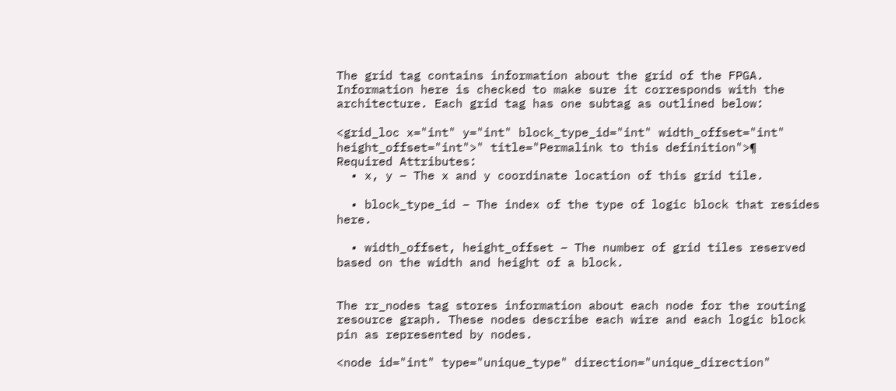The grid tag contains information about the grid of the FPGA. Information here is checked to make sure it corresponds with the architecture. Each grid tag has one subtag as outlined below:

<grid_loc x="int" y="int" block_type_id="int" width_offset="int" height_offset="int">" title="Permalink to this definition">¶
Required Attributes:
  • x, y – The x and y coordinate location of this grid tile.

  • block_type_id – The index of the type of logic block that resides here.

  • width_offset, height_offset – The number of grid tiles reserved based on the width and height of a block.


The rr_nodes tag stores information about each node for the routing resource graph. These nodes describe each wire and each logic block pin as represented by nodes.

<node id="int" type="unique_type" direction="unique_direction"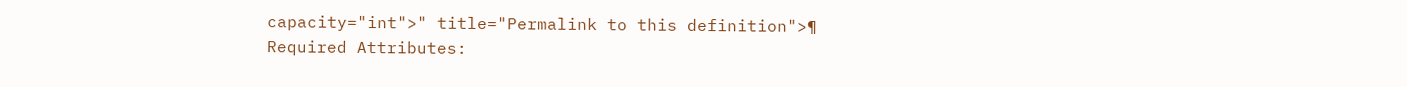capacity="int">" title="Permalink to this definition">¶
Required Attributes: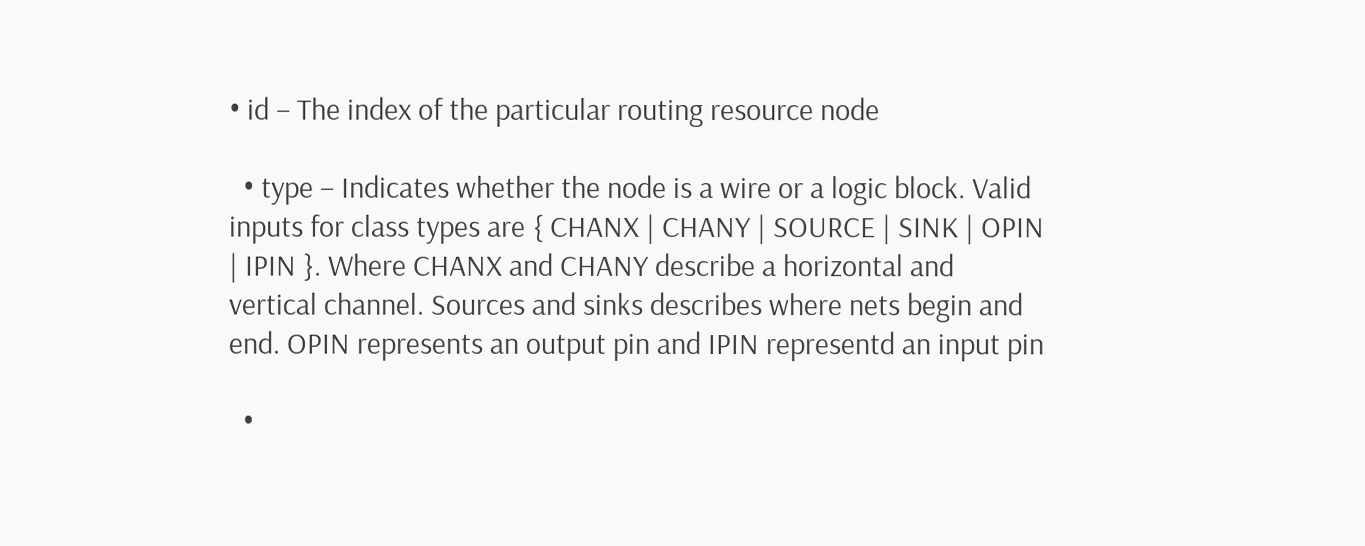• id – The index of the particular routing resource node

  • type – Indicates whether the node is a wire or a logic block. Valid inputs for class types are { CHANX | CHANY | SOURCE | SINK | OPIN | IPIN }. Where CHANX and CHANY describe a horizontal and vertical channel. Sources and sinks describes where nets begin and end. OPIN represents an output pin and IPIN representd an input pin

  •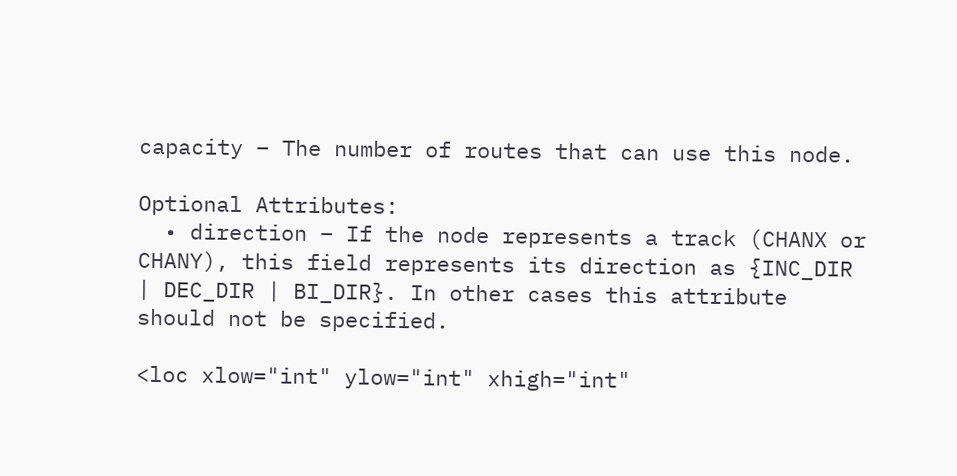capacity – The number of routes that can use this node.

Optional Attributes:
  • direction – If the node represents a track (CHANX or CHANY), this field represents its direction as {INC_DIR | DEC_DIR | BI_DIR}. In other cases this attribute should not be specified.

<loc xlow="int" ylow="int" xhigh="int"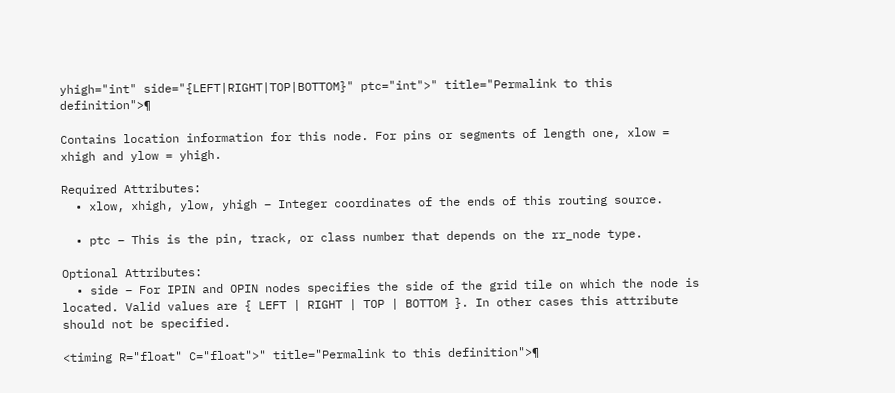yhigh="int" side="{LEFT|RIGHT|TOP|BOTTOM}" ptc="int">" title="Permalink to this definition">¶

Contains location information for this node. For pins or segments of length one, xlow = xhigh and ylow = yhigh.

Required Attributes:
  • xlow, xhigh, ylow, yhigh – Integer coordinates of the ends of this routing source.

  • ptc – This is the pin, track, or class number that depends on the rr_node type.

Optional Attributes:
  • side – For IPIN and OPIN nodes specifies the side of the grid tile on which the node is located. Valid values are { LEFT | RIGHT | TOP | BOTTOM }. In other cases this attribute should not be specified.

<timing R="float" C="float">" title="Permalink to this definition">¶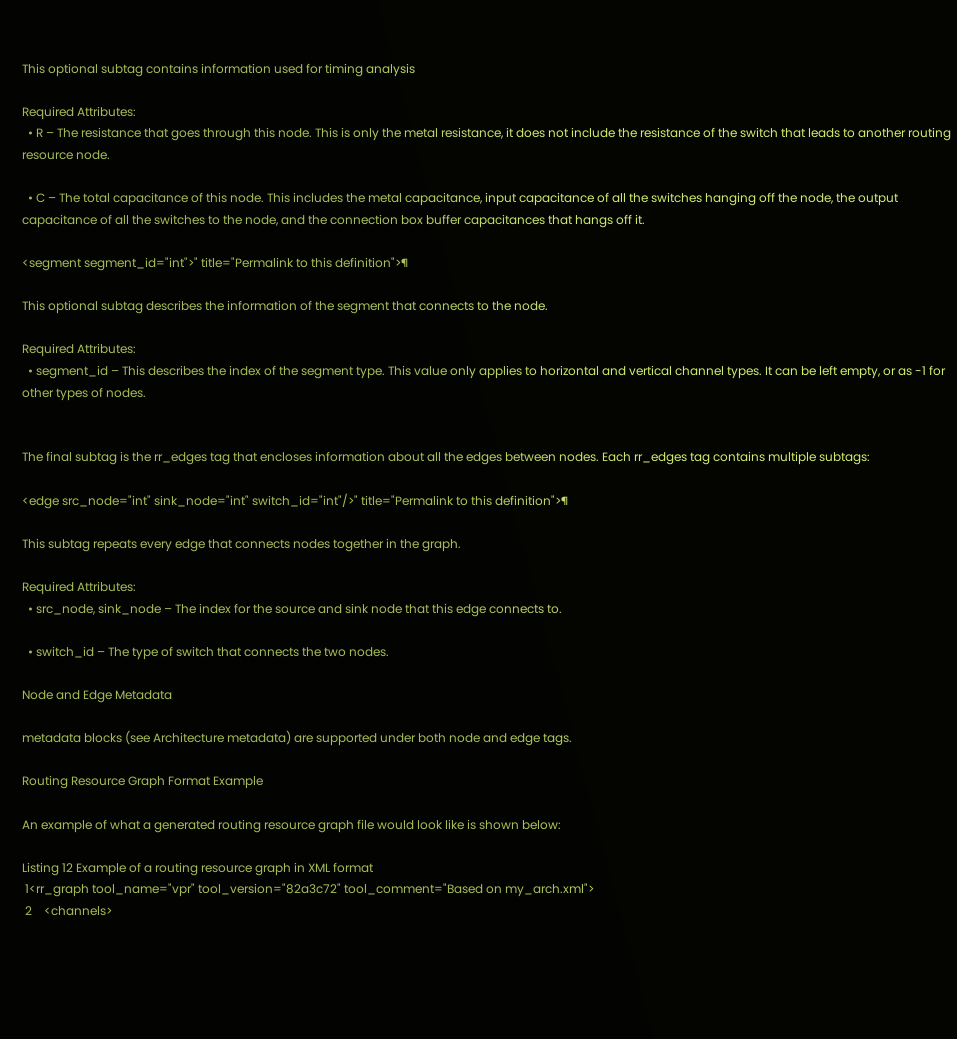This optional subtag contains information used for timing analysis

Required Attributes:
  • R – The resistance that goes through this node. This is only the metal resistance, it does not include the resistance of the switch that leads to another routing resource node.

  • C – The total capacitance of this node. This includes the metal capacitance, input capacitance of all the switches hanging off the node, the output capacitance of all the switches to the node, and the connection box buffer capacitances that hangs off it.

<segment segment_id="int">" title="Permalink to this definition">¶

This optional subtag describes the information of the segment that connects to the node.

Required Attributes:
  • segment_id – This describes the index of the segment type. This value only applies to horizontal and vertical channel types. It can be left empty, or as -1 for other types of nodes.


The final subtag is the rr_edges tag that encloses information about all the edges between nodes. Each rr_edges tag contains multiple subtags:

<edge src_node="int" sink_node="int" switch_id="int"/>" title="Permalink to this definition">¶

This subtag repeats every edge that connects nodes together in the graph.

Required Attributes:
  • src_node, sink_node – The index for the source and sink node that this edge connects to.

  • switch_id – The type of switch that connects the two nodes.

Node and Edge Metadata

metadata blocks (see Architecture metadata) are supported under both node and edge tags.

Routing Resource Graph Format Example

An example of what a generated routing resource graph file would look like is shown below:

Listing 12 Example of a routing resource graph in XML format
 1<rr_graph tool_name="vpr" tool_version="82a3c72" tool_comment="Based on my_arch.xml">
 2    <channels>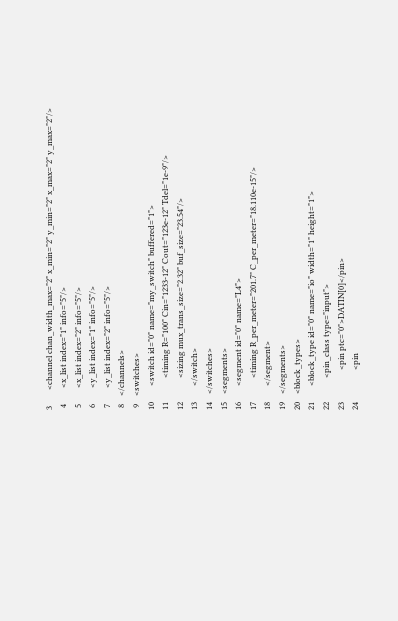3        <channel chan_width_max="2" x_min="2" y_min="2" x_max="2" y_max="2"/>
 4        <x_list index="1" info="5"/>
 5        <x_list index="2" info="5"/>
 6        <y_list index="1" info="5"/>
 7        <y_list index="2" info="5"/>
 8    </channels>
 9    <switches>
10        <switch id="0" name="my_switch" buffered="1">
11            <timing R="100" Cin="1233-12" Cout="123e-12" Tdel="1e-9"/>
12            <sizing mux_trans_size="2.32" buf_size="23.54"/>
13        </switch>
14    </switches>
15    <segments>
16        <segment id="0" name="L4">
17            <timing R_per_meter="201.7" C_per_meter="18.110e-15"/>
18        </segment>
19    </segments>
20    <block_types>
21        <block_type id="0" name="io" width="1" height="1">
22            <pin_class type="input">
23                <pin ptc="0">DATIN[0]</pin>
24                <pin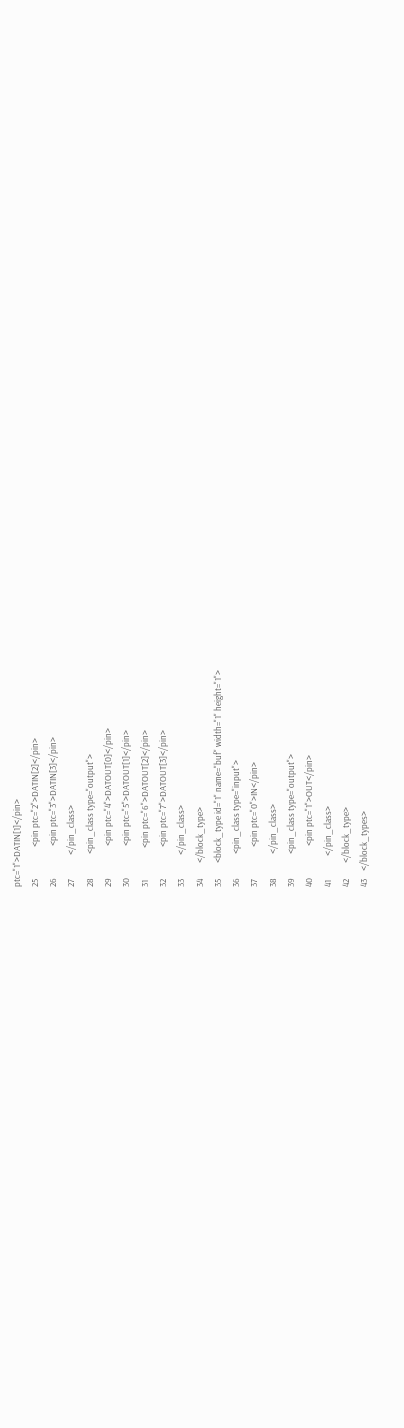ptc="1">DATIN[1]</pin>
25                <pin ptc="2">DATIN[2]</pin>
26                <pin ptc="3">DATIN[3]</pin>
27            </pin_class>
28            <pin_class type="output">
29                <pin ptc="4">DATOUT[0]</pin>
30                <pin ptc="5">DATOUT[1]</pin>
31                <pin ptc="6">DATOUT[2]</pin>
32                <pin ptc="7">DATOUT[3]</pin>
33            </pin_class>
34        </block_type>
35        <block_type id="1" name="buf" width="1" height="1">
36            <pin_class type="input">
37                <pin ptc="0">IN</pin>
38            </pin_class>
39            <pin_class type="output">
40                <pin ptc="1">OUT</pin>
41            </pin_class>
42        </block_type>
43    </block_types>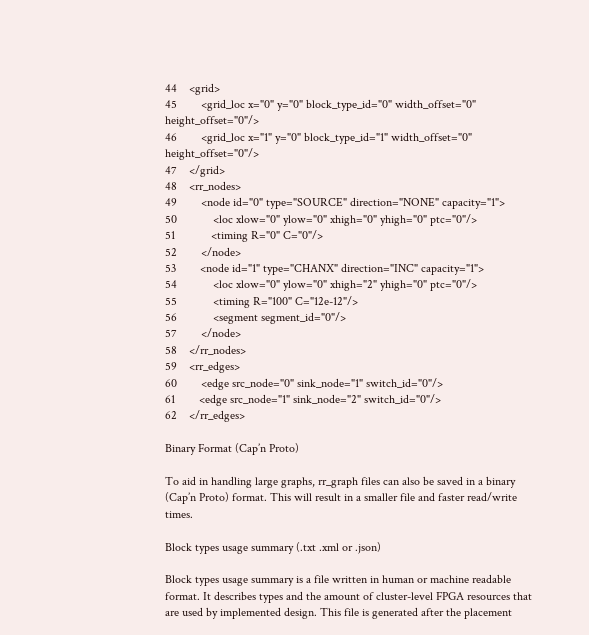44    <grid>
45        <grid_loc x="0" y="0" block_type_id="0" width_offset="0" height_offset="0"/>
46        <grid_loc x="1" y="0" block_type_id="1" width_offset="0" height_offset="0"/>
47    </grid>
48    <rr_nodes>
49        <node id="0" type="SOURCE" direction="NONE" capacity="1">
50            <loc xlow="0" ylow="0" xhigh="0" yhigh="0" ptc="0"/>
51            <timing R="0" C="0"/>
52        </node>
53        <node id="1" type="CHANX" direction="INC" capacity="1">
54            <loc xlow="0" ylow="0" xhigh="2" yhigh="0" ptc="0"/>
55            <timing R="100" C="12e-12"/>
56            <segment segment_id="0"/>
57        </node>
58    </rr_nodes>
59    <rr_edges>
60        <edge src_node="0" sink_node="1" switch_id="0"/>
61        <edge src_node="1" sink_node="2" switch_id="0"/>
62    </rr_edges>

Binary Format (Cap’n Proto)

To aid in handling large graphs, rr_graph files can also be saved in a binary (Cap’n Proto) format. This will result in a smaller file and faster read/write times.

Block types usage summary (.txt .xml or .json)

Block types usage summary is a file written in human or machine readable format. It describes types and the amount of cluster-level FPGA resources that are used by implemented design. This file is generated after the placement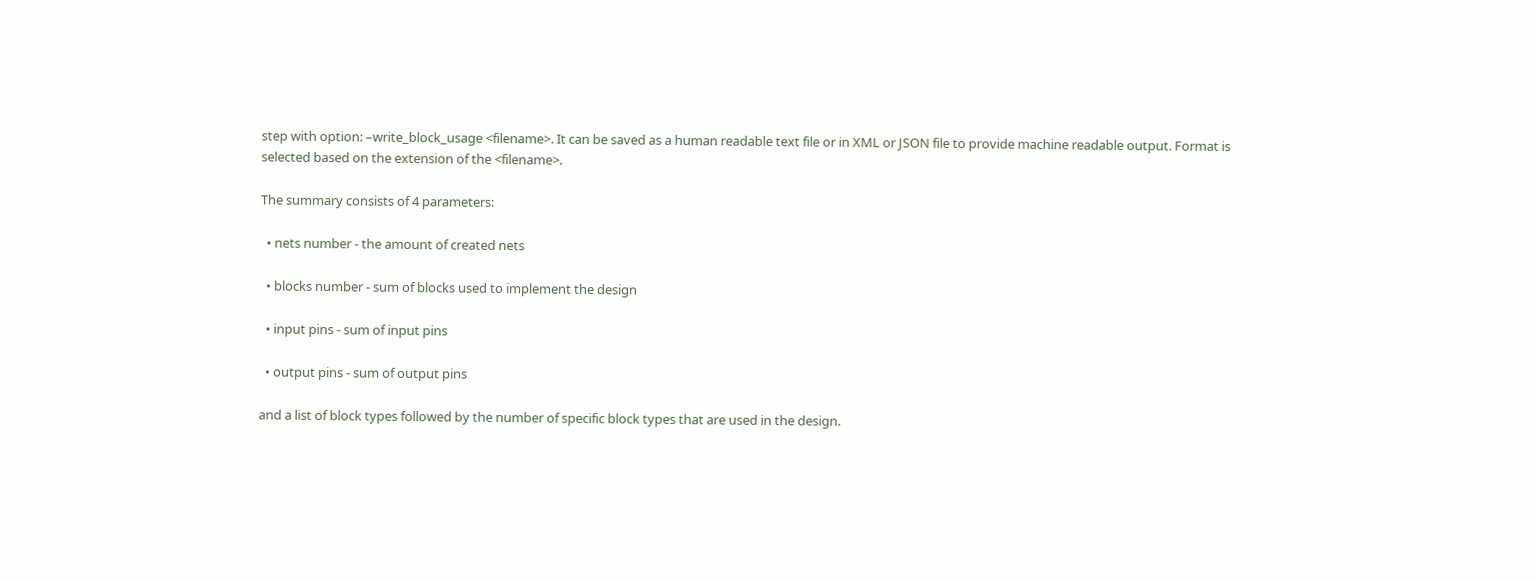step with option: –write_block_usage <filename>. It can be saved as a human readable text file or in XML or JSON file to provide machine readable output. Format is selected based on the extension of the <filename>.

The summary consists of 4 parameters:

  • nets number - the amount of created nets

  • blocks number - sum of blocks used to implement the design

  • input pins - sum of input pins

  • output pins - sum of output pins

and a list of block types followed by the number of specific block types that are used in the design.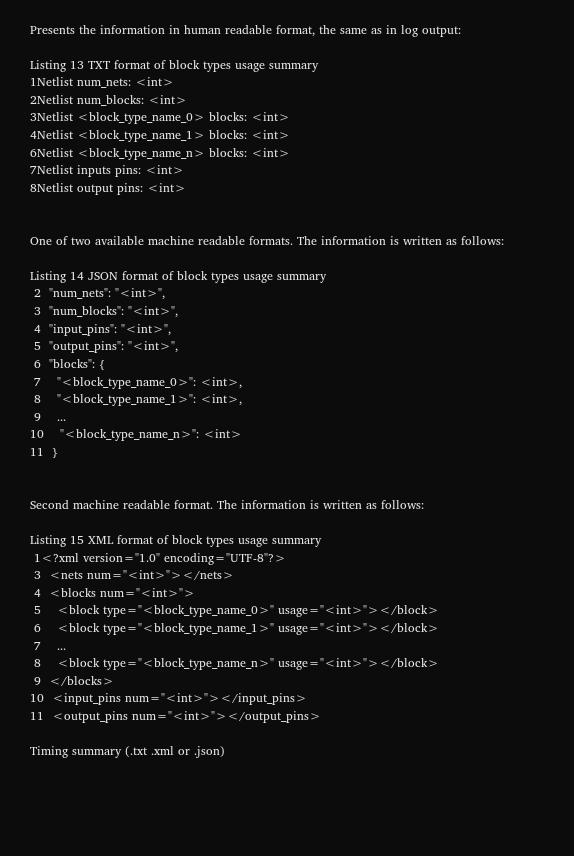Presents the information in human readable format, the same as in log output:

Listing 13 TXT format of block types usage summary
1Netlist num_nets: <int>
2Netlist num_blocks: <int>
3Netlist <block_type_name_0> blocks: <int>
4Netlist <block_type_name_1> blocks: <int>
6Netlist <block_type_name_n> blocks: <int>
7Netlist inputs pins: <int>
8Netlist output pins: <int>


One of two available machine readable formats. The information is written as follows:

Listing 14 JSON format of block types usage summary
 2  "num_nets": "<int>",
 3  "num_blocks": "<int>",
 4  "input_pins": "<int>",
 5  "output_pins": "<int>",
 6  "blocks": {
 7    "<block_type_name_0>": <int>,
 8    "<block_type_name_1>": <int>,
 9    ...
10    "<block_type_name_n>": <int>
11  }


Second machine readable format. The information is written as follows:

Listing 15 XML format of block types usage summary
 1<?xml version="1.0" encoding="UTF-8"?>
 3  <nets num="<int>"></nets>
 4  <blocks num="<int>">
 5    <block type="<block_type_name_0>" usage="<int>"></block>
 6    <block type="<block_type_name_1>" usage="<int>"></block>
 7    ...
 8    <block type="<block_type_name_n>" usage="<int>"></block>
 9  </blocks>
10  <input_pins num="<int>"></input_pins>
11  <output_pins num="<int>"></output_pins>

Timing summary (.txt .xml or .json)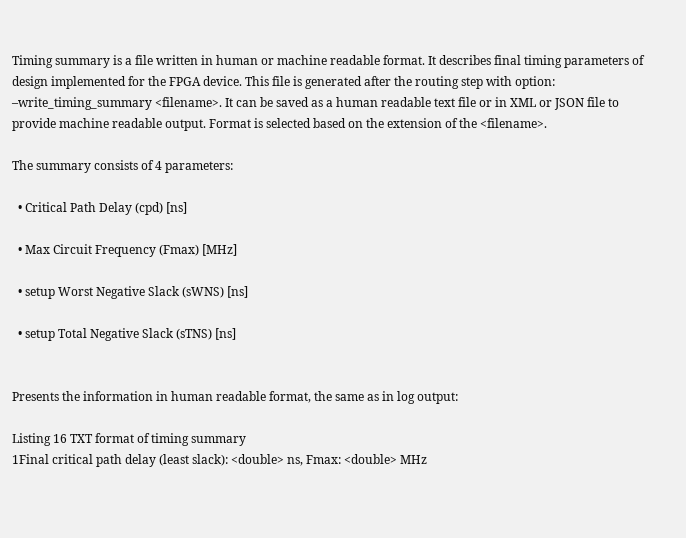Timing summary is a file written in human or machine readable format. It describes final timing parameters of design implemented for the FPGA device. This file is generated after the routing step with option: –write_timing_summary <filename>. It can be saved as a human readable text file or in XML or JSON file to provide machine readable output. Format is selected based on the extension of the <filename>.

The summary consists of 4 parameters:

  • Critical Path Delay (cpd) [ns]

  • Max Circuit Frequency (Fmax) [MHz]

  • setup Worst Negative Slack (sWNS) [ns]

  • setup Total Negative Slack (sTNS) [ns]


Presents the information in human readable format, the same as in log output:

Listing 16 TXT format of timing summary
1Final critical path delay (least slack): <double> ns, Fmax: <double> MHz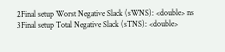2Final setup Worst Negative Slack (sWNS): <double> ns
3Final setup Total Negative Slack (sTNS): <double>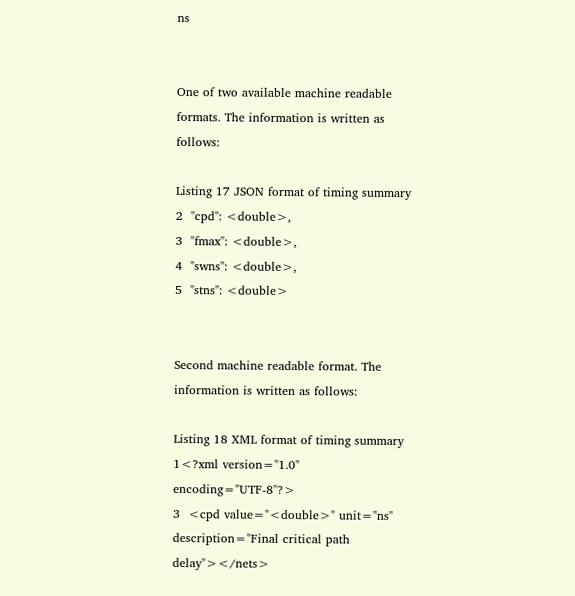ns


One of two available machine readable formats. The information is written as follows:

Listing 17 JSON format of timing summary
2  "cpd": <double>,
3  "fmax": <double>,
4  "swns": <double>,
5  "stns": <double>


Second machine readable format. The information is written as follows:

Listing 18 XML format of timing summary
1<?xml version="1.0" encoding="UTF-8"?>
3  <cpd value="<double>" unit="ns" description="Final critical path delay"></nets>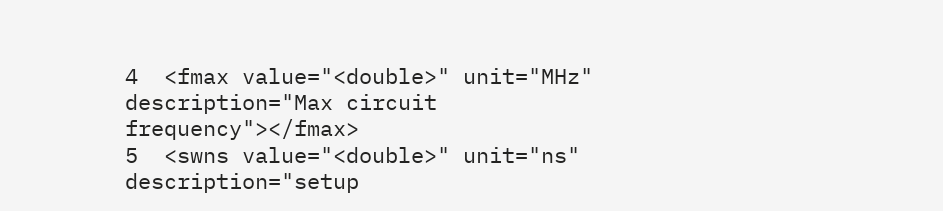4  <fmax value="<double>" unit="MHz" description="Max circuit frequency"></fmax>
5  <swns value="<double>" unit="ns" description="setup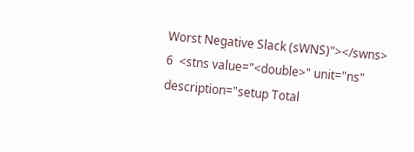Worst Negative Slack (sWNS)"></swns>
6  <stns value="<double>" unit="ns" description="setup Total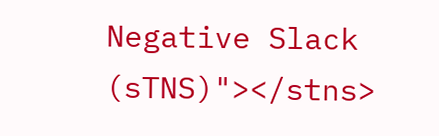Negative Slack (sTNS)"></stns>